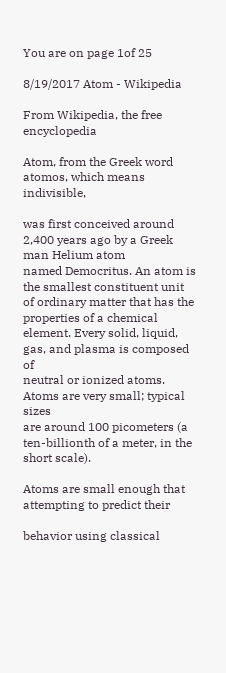You are on page 1of 25

8/19/2017 Atom - Wikipedia

From Wikipedia, the free encyclopedia

Atom, from the Greek word atomos, which means indivisible,

was first conceived around 2,400 years ago by a Greek man Helium atom
named Democritus. An atom is the smallest constituent unit
of ordinary matter that has the properties of a chemical
element. Every solid, liquid, gas, and plasma is composed of
neutral or ionized atoms. Atoms are very small; typical sizes
are around 100 picometers (a ten-billionth of a meter, in the
short scale).

Atoms are small enough that attempting to predict their

behavior using classical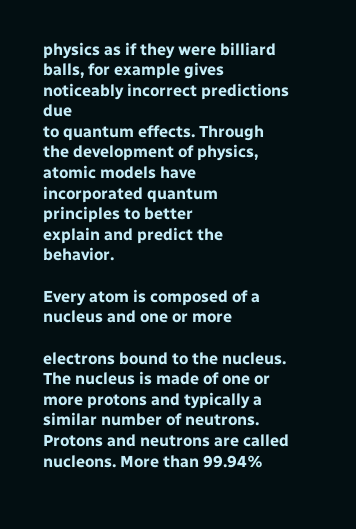physics as if they were billiard
balls, for example gives noticeably incorrect predictions due
to quantum effects. Through the development of physics,
atomic models have incorporated quantum principles to better
explain and predict the behavior.

Every atom is composed of a nucleus and one or more

electrons bound to the nucleus. The nucleus is made of one or
more protons and typically a similar number of neutrons.
Protons and neutrons are called nucleons. More than 99.94%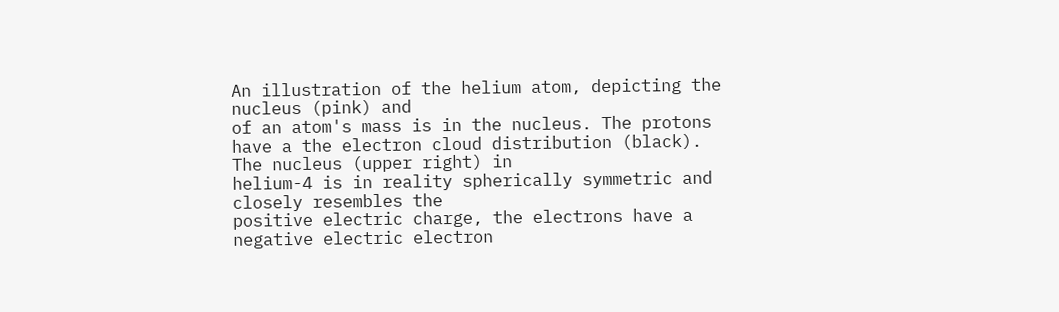An illustration of the helium atom, depicting the nucleus (pink) and
of an atom's mass is in the nucleus. The protons have a the electron cloud distribution (black). The nucleus (upper right) in
helium-4 is in reality spherically symmetric and closely resembles the
positive electric charge, the electrons have a negative electric electron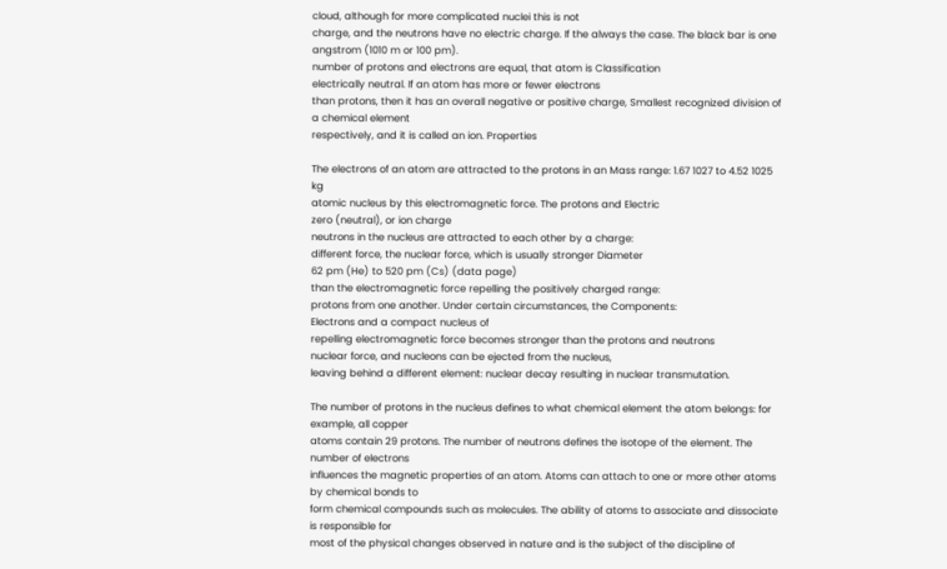cloud, although for more complicated nuclei this is not
charge, and the neutrons have no electric charge. If the always the case. The black bar is one angstrom (1010 m or 100 pm).
number of protons and electrons are equal, that atom is Classification
electrically neutral. If an atom has more or fewer electrons
than protons, then it has an overall negative or positive charge, Smallest recognized division of a chemical element
respectively, and it is called an ion. Properties

The electrons of an atom are attracted to the protons in an Mass range: 1.67 1027 to 4.52 1025 kg
atomic nucleus by this electromagnetic force. The protons and Electric
zero (neutral), or ion charge
neutrons in the nucleus are attracted to each other by a charge:
different force, the nuclear force, which is usually stronger Diameter
62 pm (He) to 520 pm (Cs) (data page)
than the electromagnetic force repelling the positively charged range:
protons from one another. Under certain circumstances, the Components:
Electrons and a compact nucleus of
repelling electromagnetic force becomes stronger than the protons and neutrons
nuclear force, and nucleons can be ejected from the nucleus,
leaving behind a different element: nuclear decay resulting in nuclear transmutation.

The number of protons in the nucleus defines to what chemical element the atom belongs: for example, all copper
atoms contain 29 protons. The number of neutrons defines the isotope of the element. The number of electrons
influences the magnetic properties of an atom. Atoms can attach to one or more other atoms by chemical bonds to
form chemical compounds such as molecules. The ability of atoms to associate and dissociate is responsible for
most of the physical changes observed in nature and is the subject of the discipline of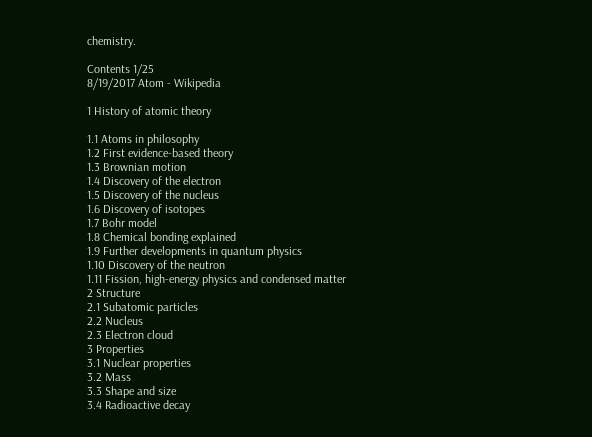chemistry.

Contents 1/25
8/19/2017 Atom - Wikipedia

1 History of atomic theory

1.1 Atoms in philosophy
1.2 First evidence-based theory
1.3 Brownian motion
1.4 Discovery of the electron
1.5 Discovery of the nucleus
1.6 Discovery of isotopes
1.7 Bohr model
1.8 Chemical bonding explained
1.9 Further developments in quantum physics
1.10 Discovery of the neutron
1.11 Fission, high-energy physics and condensed matter
2 Structure
2.1 Subatomic particles
2.2 Nucleus
2.3 Electron cloud
3 Properties
3.1 Nuclear properties
3.2 Mass
3.3 Shape and size
3.4 Radioactive decay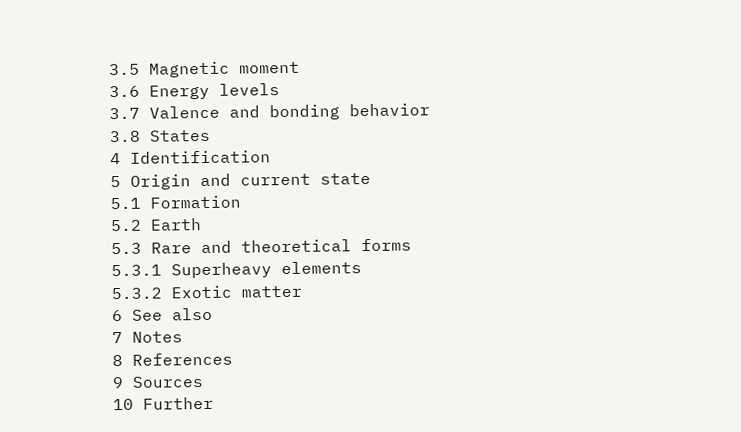3.5 Magnetic moment
3.6 Energy levels
3.7 Valence and bonding behavior
3.8 States
4 Identification
5 Origin and current state
5.1 Formation
5.2 Earth
5.3 Rare and theoretical forms
5.3.1 Superheavy elements
5.3.2 Exotic matter
6 See also
7 Notes
8 References
9 Sources
10 Further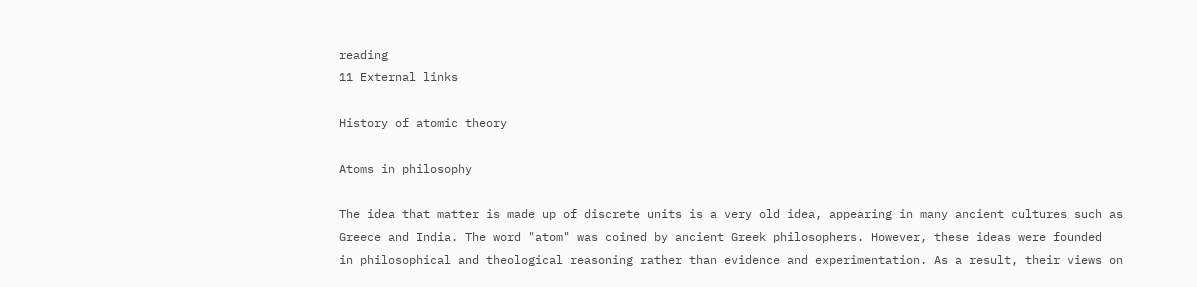reading
11 External links

History of atomic theory

Atoms in philosophy

The idea that matter is made up of discrete units is a very old idea, appearing in many ancient cultures such as
Greece and India. The word "atom" was coined by ancient Greek philosophers. However, these ideas were founded
in philosophical and theological reasoning rather than evidence and experimentation. As a result, their views on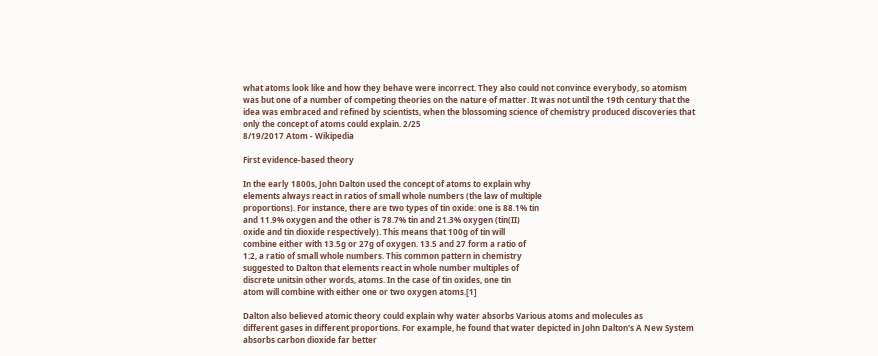what atoms look like and how they behave were incorrect. They also could not convince everybody, so atomism
was but one of a number of competing theories on the nature of matter. It was not until the 19th century that the
idea was embraced and refined by scientists, when the blossoming science of chemistry produced discoveries that
only the concept of atoms could explain. 2/25
8/19/2017 Atom - Wikipedia

First evidence-based theory

In the early 1800s, John Dalton used the concept of atoms to explain why
elements always react in ratios of small whole numbers (the law of multiple
proportions). For instance, there are two types of tin oxide: one is 88.1% tin
and 11.9% oxygen and the other is 78.7% tin and 21.3% oxygen (tin(II)
oxide and tin dioxide respectively). This means that 100g of tin will
combine either with 13.5g or 27g of oxygen. 13.5 and 27 form a ratio of
1:2, a ratio of small whole numbers. This common pattern in chemistry
suggested to Dalton that elements react in whole number multiples of
discrete unitsin other words, atoms. In the case of tin oxides, one tin
atom will combine with either one or two oxygen atoms.[1]

Dalton also believed atomic theory could explain why water absorbs Various atoms and molecules as
different gases in different proportions. For example, he found that water depicted in John Dalton's A New System
absorbs carbon dioxide far better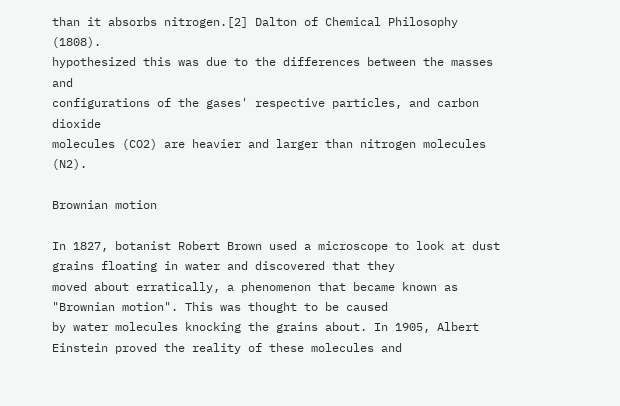than it absorbs nitrogen.[2] Dalton of Chemical Philosophy (1808).
hypothesized this was due to the differences between the masses and
configurations of the gases' respective particles, and carbon dioxide
molecules (CO2) are heavier and larger than nitrogen molecules (N2).

Brownian motion

In 1827, botanist Robert Brown used a microscope to look at dust grains floating in water and discovered that they
moved about erratically, a phenomenon that became known as "Brownian motion". This was thought to be caused
by water molecules knocking the grains about. In 1905, Albert Einstein proved the reality of these molecules and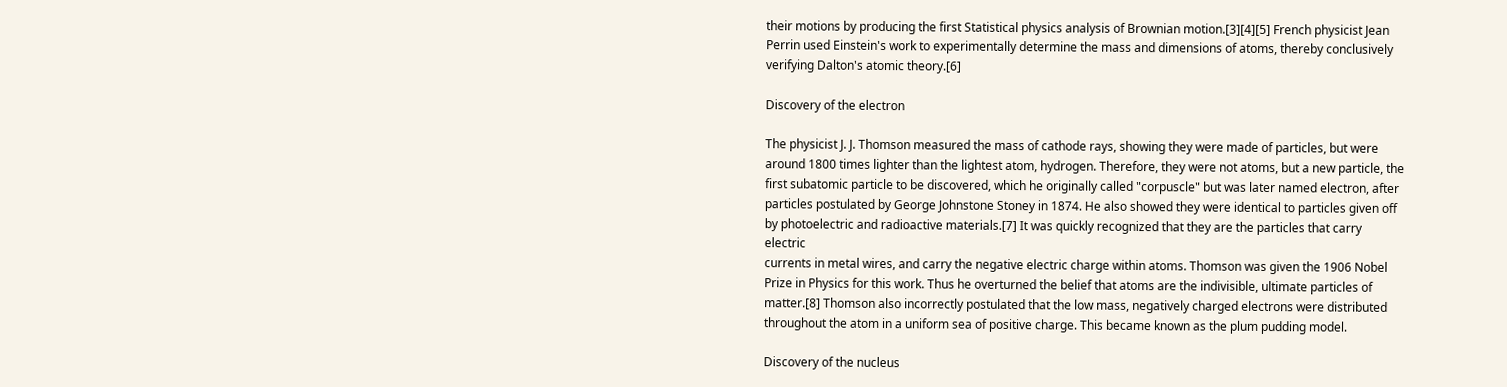their motions by producing the first Statistical physics analysis of Brownian motion.[3][4][5] French physicist Jean
Perrin used Einstein's work to experimentally determine the mass and dimensions of atoms, thereby conclusively
verifying Dalton's atomic theory.[6]

Discovery of the electron

The physicist J. J. Thomson measured the mass of cathode rays, showing they were made of particles, but were
around 1800 times lighter than the lightest atom, hydrogen. Therefore, they were not atoms, but a new particle, the
first subatomic particle to be discovered, which he originally called "corpuscle" but was later named electron, after
particles postulated by George Johnstone Stoney in 1874. He also showed they were identical to particles given off
by photoelectric and radioactive materials.[7] It was quickly recognized that they are the particles that carry electric
currents in metal wires, and carry the negative electric charge within atoms. Thomson was given the 1906 Nobel
Prize in Physics for this work. Thus he overturned the belief that atoms are the indivisible, ultimate particles of
matter.[8] Thomson also incorrectly postulated that the low mass, negatively charged electrons were distributed
throughout the atom in a uniform sea of positive charge. This became known as the plum pudding model.

Discovery of the nucleus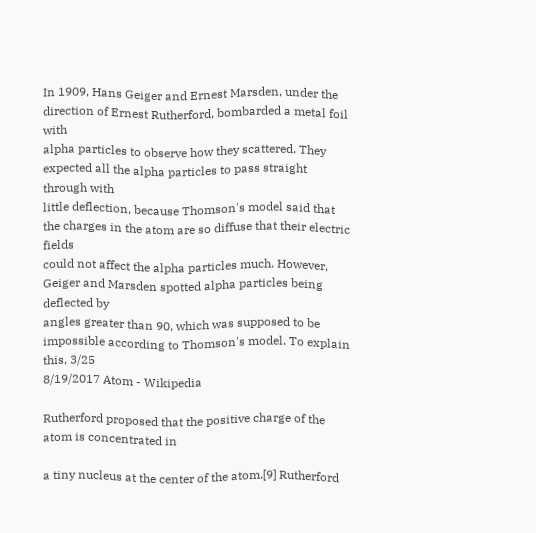In 1909, Hans Geiger and Ernest Marsden, under the direction of Ernest Rutherford, bombarded a metal foil with
alpha particles to observe how they scattered. They expected all the alpha particles to pass straight through with
little deflection, because Thomson's model said that the charges in the atom are so diffuse that their electric fields
could not affect the alpha particles much. However, Geiger and Marsden spotted alpha particles being deflected by
angles greater than 90, which was supposed to be impossible according to Thomson's model. To explain this, 3/25
8/19/2017 Atom - Wikipedia

Rutherford proposed that the positive charge of the atom is concentrated in

a tiny nucleus at the center of the atom.[9] Rutherford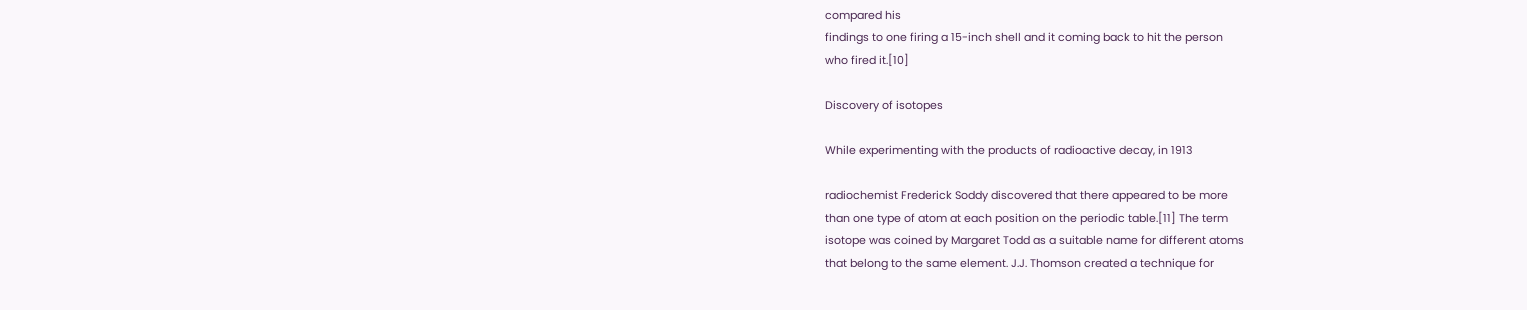compared his
findings to one firing a 15-inch shell and it coming back to hit the person
who fired it.[10]

Discovery of isotopes

While experimenting with the products of radioactive decay, in 1913

radiochemist Frederick Soddy discovered that there appeared to be more
than one type of atom at each position on the periodic table.[11] The term
isotope was coined by Margaret Todd as a suitable name for different atoms
that belong to the same element. J.J. Thomson created a technique for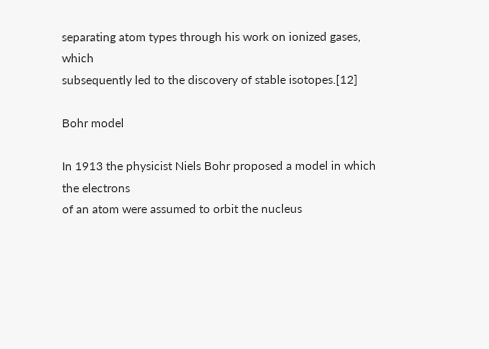separating atom types through his work on ionized gases, which
subsequently led to the discovery of stable isotopes.[12]

Bohr model

In 1913 the physicist Niels Bohr proposed a model in which the electrons
of an atom were assumed to orbit the nucleus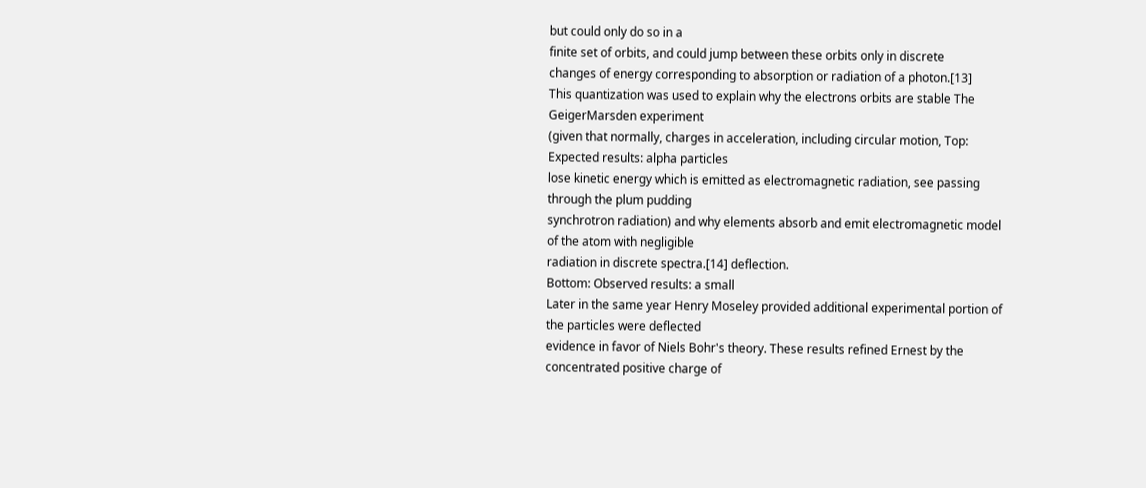but could only do so in a
finite set of orbits, and could jump between these orbits only in discrete
changes of energy corresponding to absorption or radiation of a photon.[13]
This quantization was used to explain why the electrons orbits are stable The GeigerMarsden experiment
(given that normally, charges in acceleration, including circular motion, Top: Expected results: alpha particles
lose kinetic energy which is emitted as electromagnetic radiation, see passing through the plum pudding
synchrotron radiation) and why elements absorb and emit electromagnetic model of the atom with negligible
radiation in discrete spectra.[14] deflection.
Bottom: Observed results: a small
Later in the same year Henry Moseley provided additional experimental portion of the particles were deflected
evidence in favor of Niels Bohr's theory. These results refined Ernest by the concentrated positive charge of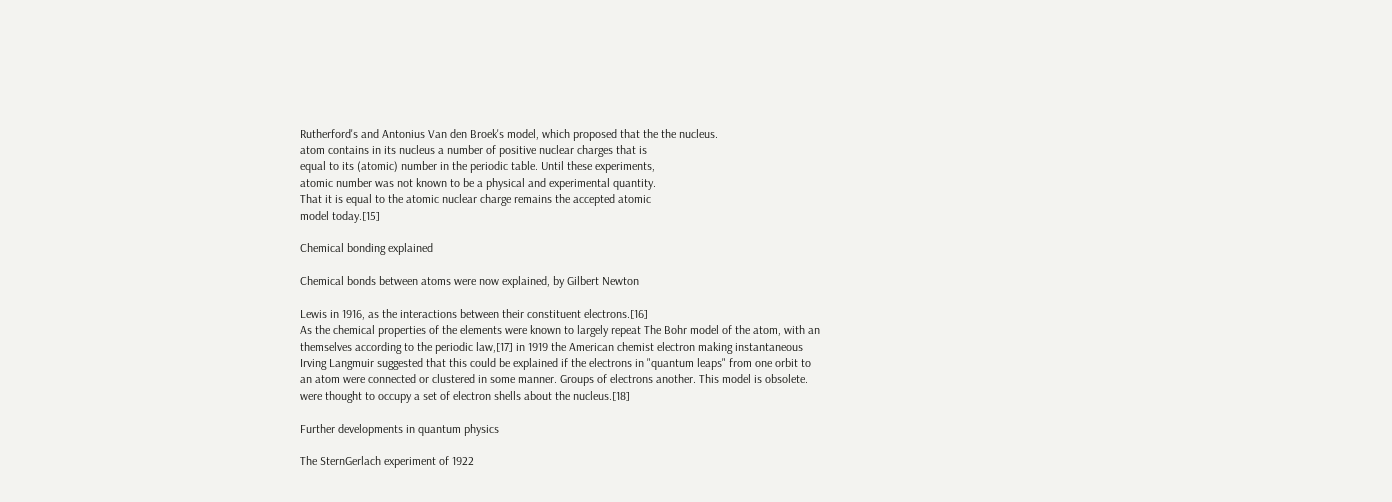Rutherford's and Antonius Van den Broek's model, which proposed that the the nucleus.
atom contains in its nucleus a number of positive nuclear charges that is
equal to its (atomic) number in the periodic table. Until these experiments,
atomic number was not known to be a physical and experimental quantity.
That it is equal to the atomic nuclear charge remains the accepted atomic
model today.[15]

Chemical bonding explained

Chemical bonds between atoms were now explained, by Gilbert Newton

Lewis in 1916, as the interactions between their constituent electrons.[16]
As the chemical properties of the elements were known to largely repeat The Bohr model of the atom, with an
themselves according to the periodic law,[17] in 1919 the American chemist electron making instantaneous
Irving Langmuir suggested that this could be explained if the electrons in "quantum leaps" from one orbit to
an atom were connected or clustered in some manner. Groups of electrons another. This model is obsolete.
were thought to occupy a set of electron shells about the nucleus.[18]

Further developments in quantum physics

The SternGerlach experiment of 1922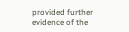provided further evidence of the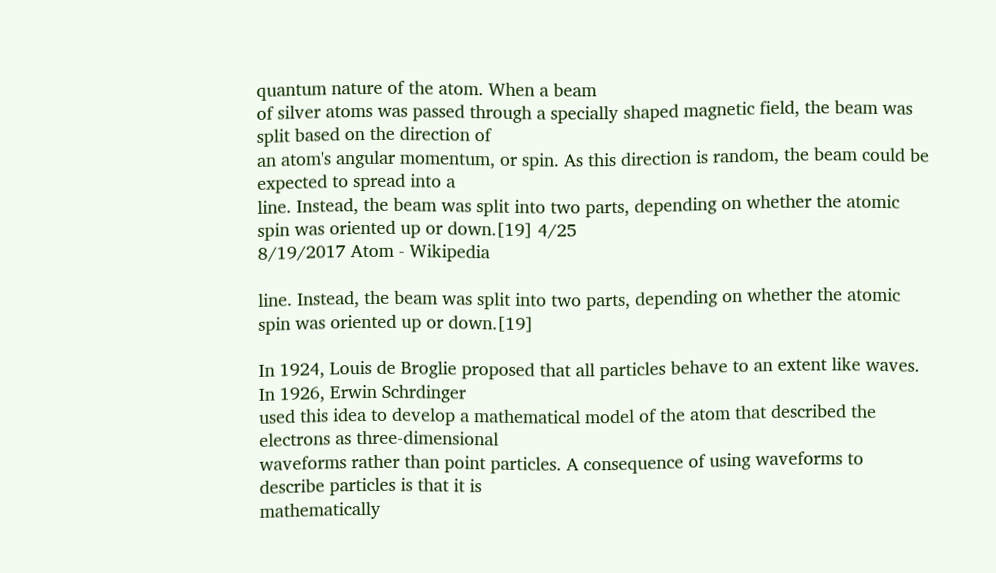quantum nature of the atom. When a beam
of silver atoms was passed through a specially shaped magnetic field, the beam was split based on the direction of
an atom's angular momentum, or spin. As this direction is random, the beam could be expected to spread into a
line. Instead, the beam was split into two parts, depending on whether the atomic spin was oriented up or down.[19] 4/25
8/19/2017 Atom - Wikipedia

line. Instead, the beam was split into two parts, depending on whether the atomic spin was oriented up or down.[19]

In 1924, Louis de Broglie proposed that all particles behave to an extent like waves. In 1926, Erwin Schrdinger
used this idea to develop a mathematical model of the atom that described the electrons as three-dimensional
waveforms rather than point particles. A consequence of using waveforms to describe particles is that it is
mathematically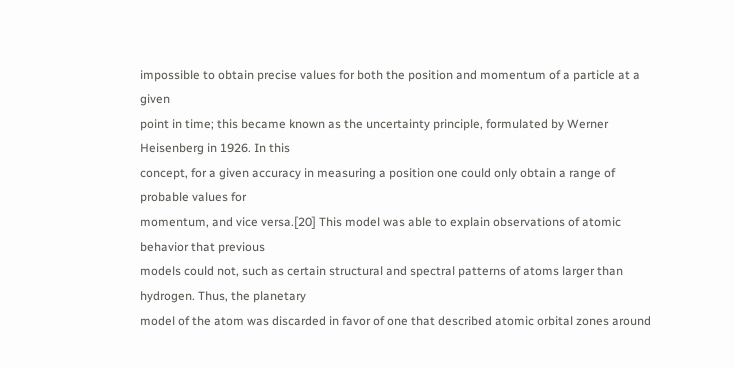impossible to obtain precise values for both the position and momentum of a particle at a given
point in time; this became known as the uncertainty principle, formulated by Werner Heisenberg in 1926. In this
concept, for a given accuracy in measuring a position one could only obtain a range of probable values for
momentum, and vice versa.[20] This model was able to explain observations of atomic behavior that previous
models could not, such as certain structural and spectral patterns of atoms larger than hydrogen. Thus, the planetary
model of the atom was discarded in favor of one that described atomic orbital zones around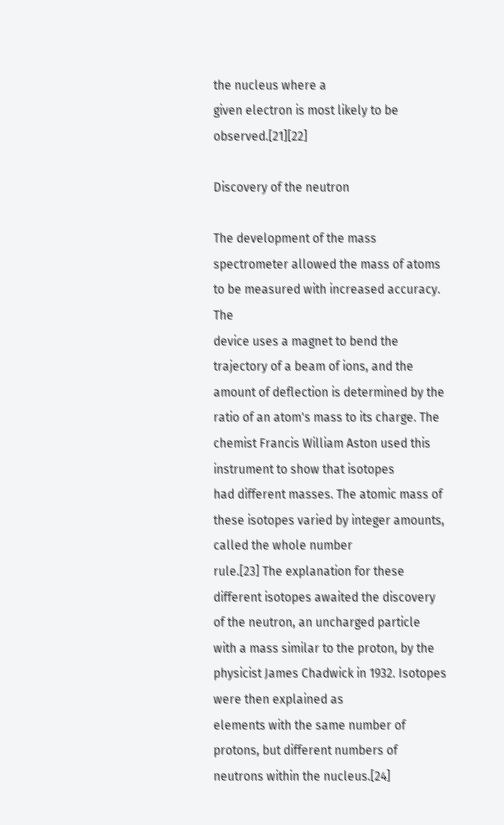the nucleus where a
given electron is most likely to be observed.[21][22]

Discovery of the neutron

The development of the mass spectrometer allowed the mass of atoms to be measured with increased accuracy. The
device uses a magnet to bend the trajectory of a beam of ions, and the amount of deflection is determined by the
ratio of an atom's mass to its charge. The chemist Francis William Aston used this instrument to show that isotopes
had different masses. The atomic mass of these isotopes varied by integer amounts, called the whole number
rule.[23] The explanation for these different isotopes awaited the discovery of the neutron, an uncharged particle
with a mass similar to the proton, by the physicist James Chadwick in 1932. Isotopes were then explained as
elements with the same number of protons, but different numbers of neutrons within the nucleus.[24]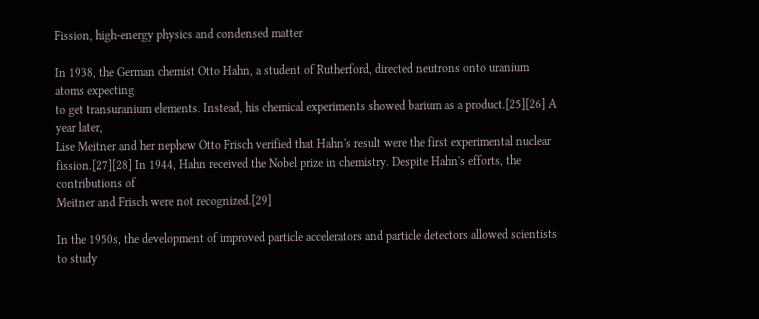Fission, high-energy physics and condensed matter

In 1938, the German chemist Otto Hahn, a student of Rutherford, directed neutrons onto uranium atoms expecting
to get transuranium elements. Instead, his chemical experiments showed barium as a product.[25][26] A year later,
Lise Meitner and her nephew Otto Frisch verified that Hahn's result were the first experimental nuclear
fission.[27][28] In 1944, Hahn received the Nobel prize in chemistry. Despite Hahn's efforts, the contributions of
Meitner and Frisch were not recognized.[29]

In the 1950s, the development of improved particle accelerators and particle detectors allowed scientists to study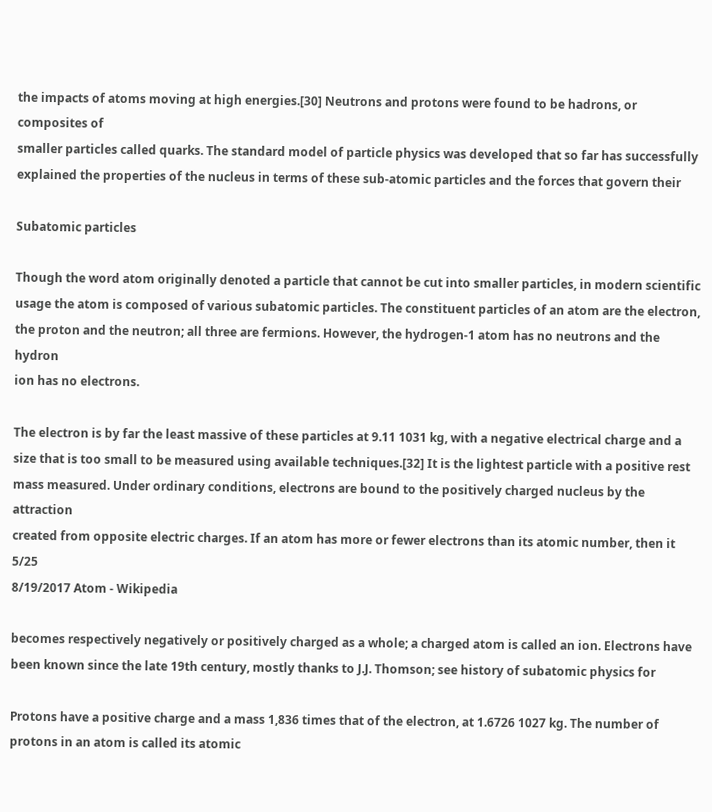the impacts of atoms moving at high energies.[30] Neutrons and protons were found to be hadrons, or composites of
smaller particles called quarks. The standard model of particle physics was developed that so far has successfully
explained the properties of the nucleus in terms of these sub-atomic particles and the forces that govern their

Subatomic particles

Though the word atom originally denoted a particle that cannot be cut into smaller particles, in modern scientific
usage the atom is composed of various subatomic particles. The constituent particles of an atom are the electron,
the proton and the neutron; all three are fermions. However, the hydrogen-1 atom has no neutrons and the hydron
ion has no electrons.

The electron is by far the least massive of these particles at 9.11 1031 kg, with a negative electrical charge and a
size that is too small to be measured using available techniques.[32] It is the lightest particle with a positive rest
mass measured. Under ordinary conditions, electrons are bound to the positively charged nucleus by the attraction
created from opposite electric charges. If an atom has more or fewer electrons than its atomic number, then it 5/25
8/19/2017 Atom - Wikipedia

becomes respectively negatively or positively charged as a whole; a charged atom is called an ion. Electrons have
been known since the late 19th century, mostly thanks to J.J. Thomson; see history of subatomic physics for

Protons have a positive charge and a mass 1,836 times that of the electron, at 1.6726 1027 kg. The number of
protons in an atom is called its atomic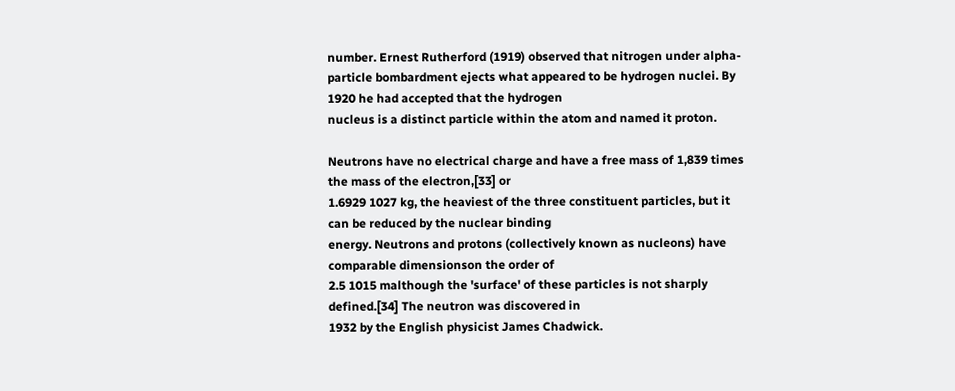number. Ernest Rutherford (1919) observed that nitrogen under alpha-
particle bombardment ejects what appeared to be hydrogen nuclei. By 1920 he had accepted that the hydrogen
nucleus is a distinct particle within the atom and named it proton.

Neutrons have no electrical charge and have a free mass of 1,839 times the mass of the electron,[33] or
1.6929 1027 kg, the heaviest of the three constituent particles, but it can be reduced by the nuclear binding
energy. Neutrons and protons (collectively known as nucleons) have comparable dimensionson the order of
2.5 1015 malthough the 'surface' of these particles is not sharply defined.[34] The neutron was discovered in
1932 by the English physicist James Chadwick.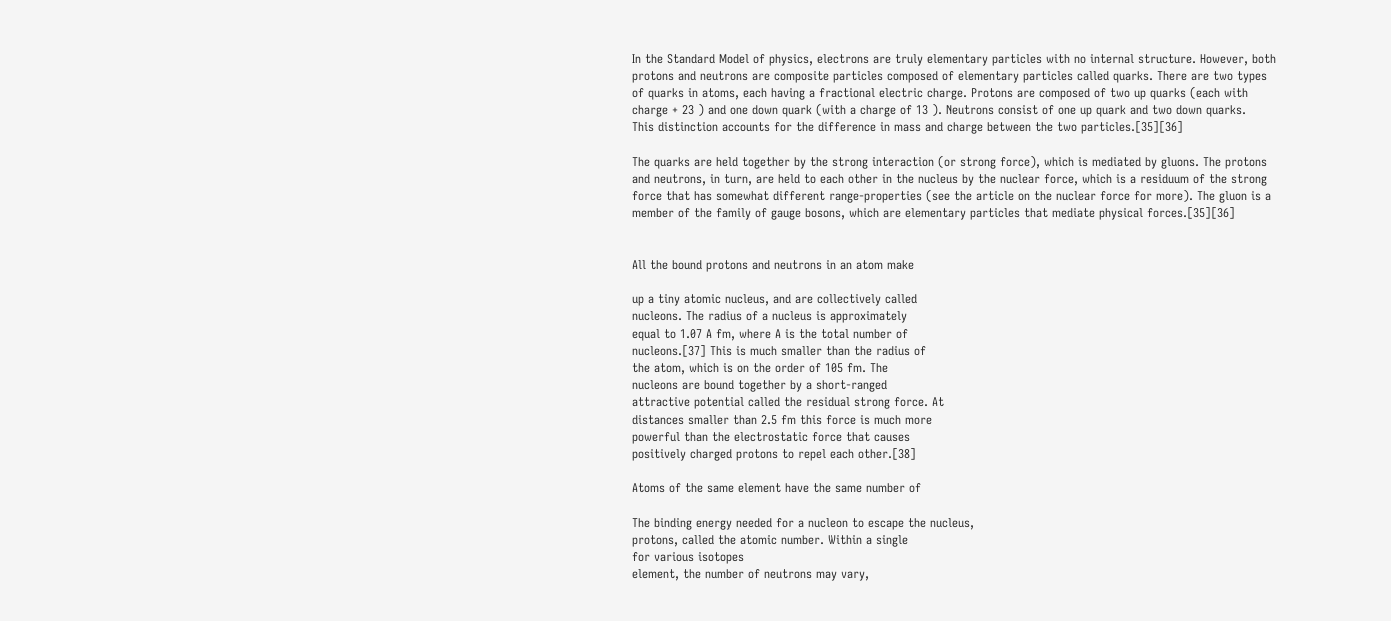In the Standard Model of physics, electrons are truly elementary particles with no internal structure. However, both
protons and neutrons are composite particles composed of elementary particles called quarks. There are two types
of quarks in atoms, each having a fractional electric charge. Protons are composed of two up quarks (each with
charge + 23 ) and one down quark (with a charge of 13 ). Neutrons consist of one up quark and two down quarks.
This distinction accounts for the difference in mass and charge between the two particles.[35][36]

The quarks are held together by the strong interaction (or strong force), which is mediated by gluons. The protons
and neutrons, in turn, are held to each other in the nucleus by the nuclear force, which is a residuum of the strong
force that has somewhat different range-properties (see the article on the nuclear force for more). The gluon is a
member of the family of gauge bosons, which are elementary particles that mediate physical forces.[35][36]


All the bound protons and neutrons in an atom make

up a tiny atomic nucleus, and are collectively called
nucleons. The radius of a nucleus is approximately
equal to 1.07 A fm, where A is the total number of
nucleons.[37] This is much smaller than the radius of
the atom, which is on the order of 105 fm. The
nucleons are bound together by a short-ranged
attractive potential called the residual strong force. At
distances smaller than 2.5 fm this force is much more
powerful than the electrostatic force that causes
positively charged protons to repel each other.[38]

Atoms of the same element have the same number of

The binding energy needed for a nucleon to escape the nucleus,
protons, called the atomic number. Within a single
for various isotopes
element, the number of neutrons may vary,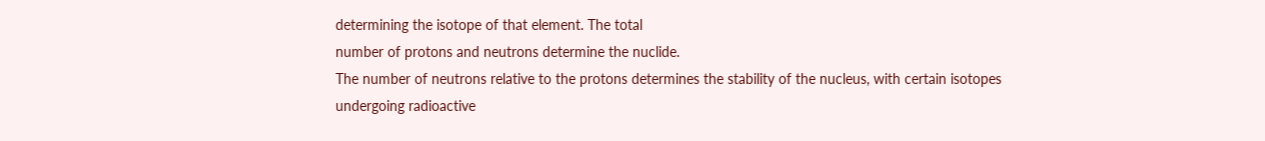determining the isotope of that element. The total
number of protons and neutrons determine the nuclide.
The number of neutrons relative to the protons determines the stability of the nucleus, with certain isotopes
undergoing radioactive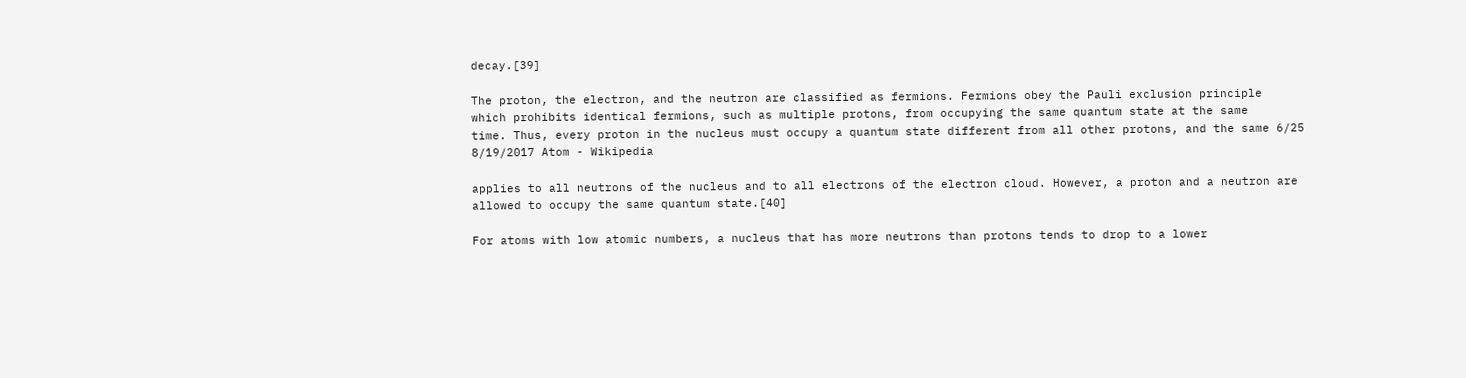decay.[39]

The proton, the electron, and the neutron are classified as fermions. Fermions obey the Pauli exclusion principle
which prohibits identical fermions, such as multiple protons, from occupying the same quantum state at the same
time. Thus, every proton in the nucleus must occupy a quantum state different from all other protons, and the same 6/25
8/19/2017 Atom - Wikipedia

applies to all neutrons of the nucleus and to all electrons of the electron cloud. However, a proton and a neutron are
allowed to occupy the same quantum state.[40]

For atoms with low atomic numbers, a nucleus that has more neutrons than protons tends to drop to a lower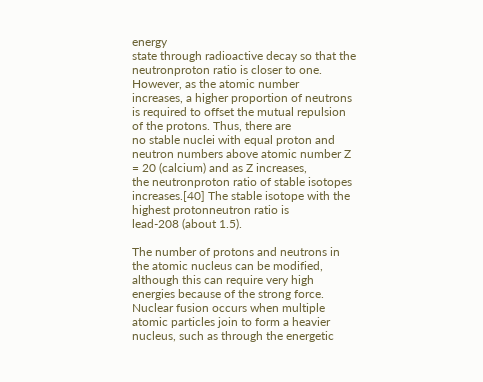energy
state through radioactive decay so that the neutronproton ratio is closer to one. However, as the atomic number
increases, a higher proportion of neutrons is required to offset the mutual repulsion of the protons. Thus, there are
no stable nuclei with equal proton and neutron numbers above atomic number Z = 20 (calcium) and as Z increases,
the neutronproton ratio of stable isotopes increases.[40] The stable isotope with the highest protonneutron ratio is
lead-208 (about 1.5).

The number of protons and neutrons in the atomic nucleus can be modified,
although this can require very high energies because of the strong force.
Nuclear fusion occurs when multiple atomic particles join to form a heavier
nucleus, such as through the energetic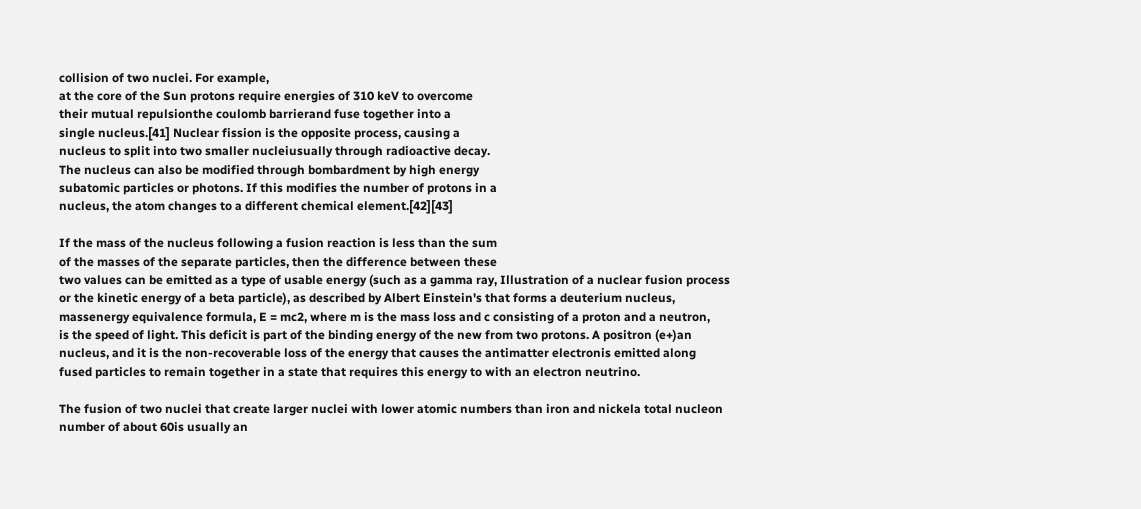collision of two nuclei. For example,
at the core of the Sun protons require energies of 310 keV to overcome
their mutual repulsionthe coulomb barrierand fuse together into a
single nucleus.[41] Nuclear fission is the opposite process, causing a
nucleus to split into two smaller nucleiusually through radioactive decay.
The nucleus can also be modified through bombardment by high energy
subatomic particles or photons. If this modifies the number of protons in a
nucleus, the atom changes to a different chemical element.[42][43]

If the mass of the nucleus following a fusion reaction is less than the sum
of the masses of the separate particles, then the difference between these
two values can be emitted as a type of usable energy (such as a gamma ray, Illustration of a nuclear fusion process
or the kinetic energy of a beta particle), as described by Albert Einstein's that forms a deuterium nucleus,
massenergy equivalence formula, E = mc2, where m is the mass loss and c consisting of a proton and a neutron,
is the speed of light. This deficit is part of the binding energy of the new from two protons. A positron (e+)an
nucleus, and it is the non-recoverable loss of the energy that causes the antimatter electronis emitted along
fused particles to remain together in a state that requires this energy to with an electron neutrino.

The fusion of two nuclei that create larger nuclei with lower atomic numbers than iron and nickela total nucleon
number of about 60is usually an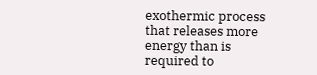exothermic process that releases more energy than is required to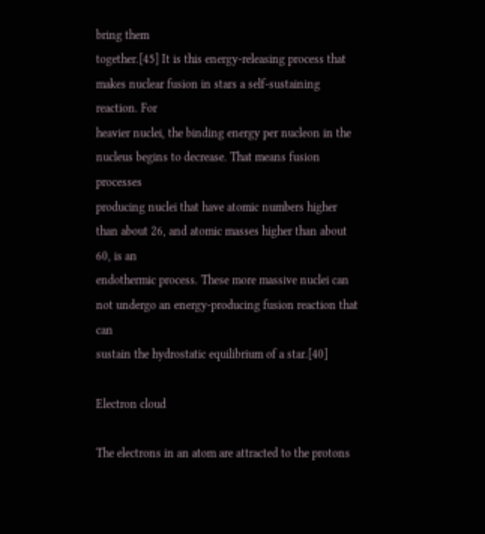bring them
together.[45] It is this energy-releasing process that makes nuclear fusion in stars a self-sustaining reaction. For
heavier nuclei, the binding energy per nucleon in the nucleus begins to decrease. That means fusion processes
producing nuclei that have atomic numbers higher than about 26, and atomic masses higher than about 60, is an
endothermic process. These more massive nuclei can not undergo an energy-producing fusion reaction that can
sustain the hydrostatic equilibrium of a star.[40]

Electron cloud

The electrons in an atom are attracted to the protons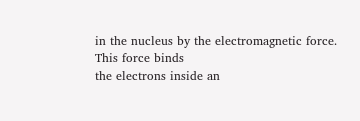in the nucleus by the electromagnetic force. This force binds
the electrons inside an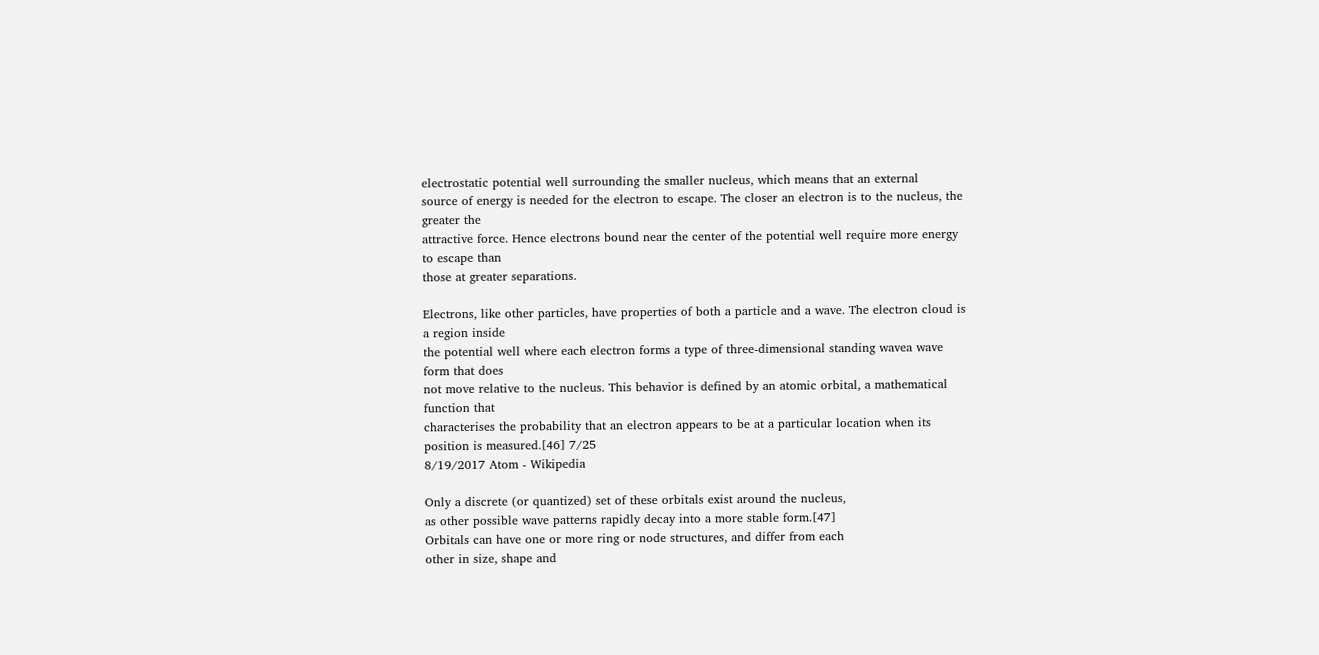electrostatic potential well surrounding the smaller nucleus, which means that an external
source of energy is needed for the electron to escape. The closer an electron is to the nucleus, the greater the
attractive force. Hence electrons bound near the center of the potential well require more energy to escape than
those at greater separations.

Electrons, like other particles, have properties of both a particle and a wave. The electron cloud is a region inside
the potential well where each electron forms a type of three-dimensional standing wavea wave form that does
not move relative to the nucleus. This behavior is defined by an atomic orbital, a mathematical function that
characterises the probability that an electron appears to be at a particular location when its position is measured.[46] 7/25
8/19/2017 Atom - Wikipedia

Only a discrete (or quantized) set of these orbitals exist around the nucleus,
as other possible wave patterns rapidly decay into a more stable form.[47]
Orbitals can have one or more ring or node structures, and differ from each
other in size, shape and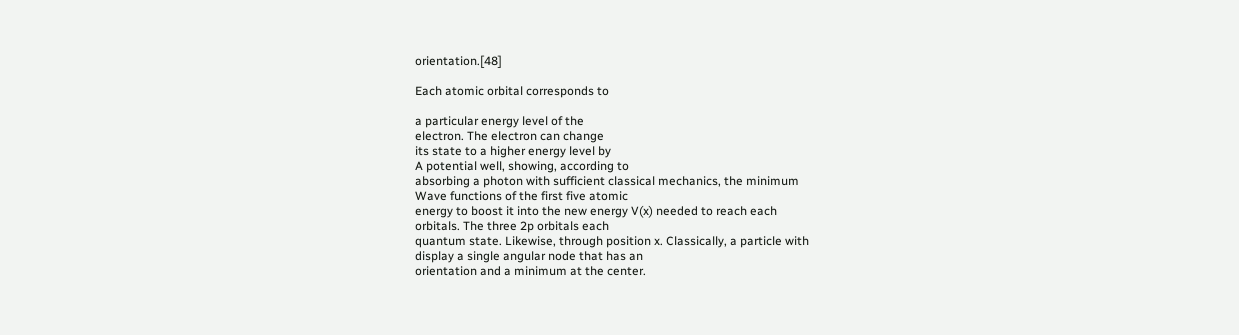orientation.[48]

Each atomic orbital corresponds to

a particular energy level of the
electron. The electron can change
its state to a higher energy level by
A potential well, showing, according to
absorbing a photon with sufficient classical mechanics, the minimum
Wave functions of the first five atomic
energy to boost it into the new energy V(x) needed to reach each
orbitals. The three 2p orbitals each
quantum state. Likewise, through position x. Classically, a particle with
display a single angular node that has an
orientation and a minimum at the center.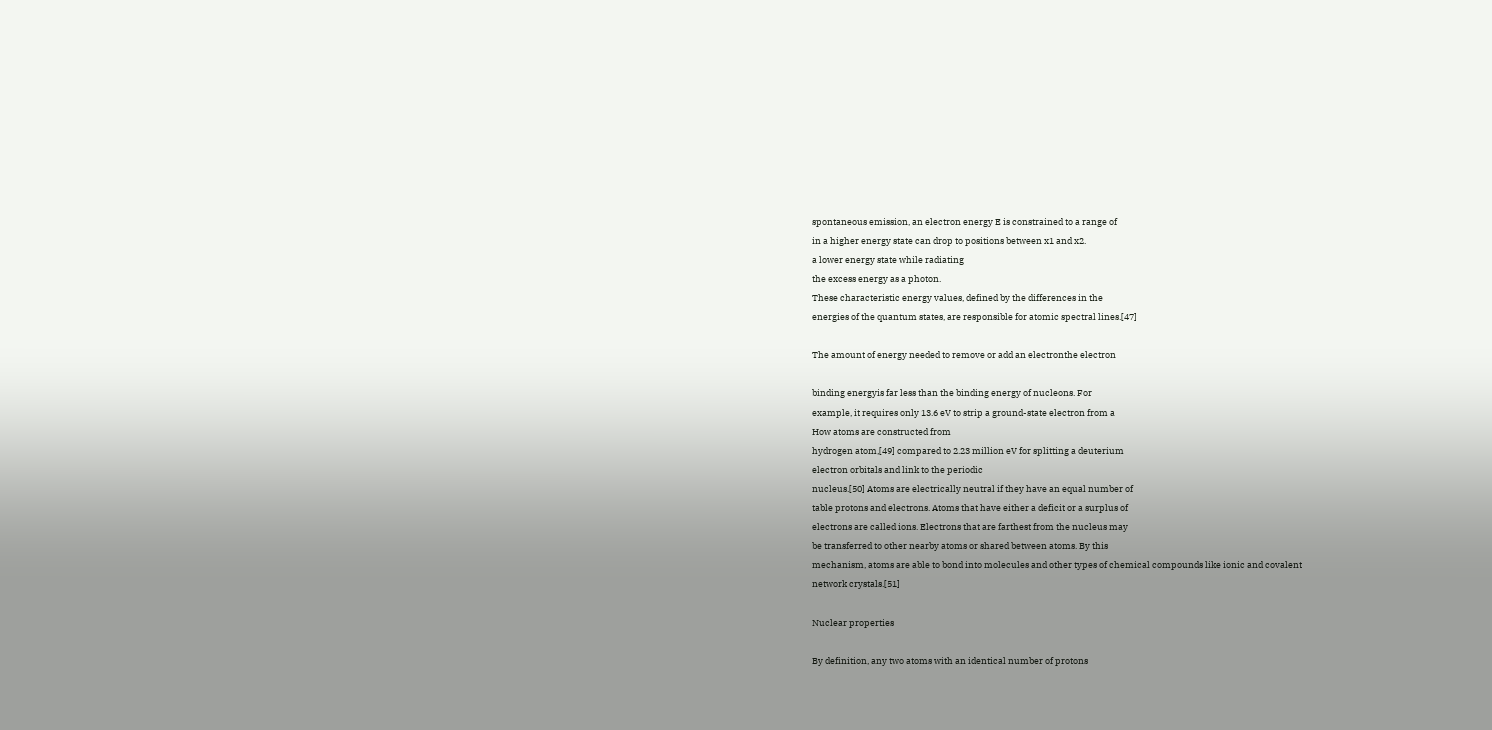spontaneous emission, an electron energy E is constrained to a range of
in a higher energy state can drop to positions between x1 and x2.
a lower energy state while radiating
the excess energy as a photon.
These characteristic energy values, defined by the differences in the
energies of the quantum states, are responsible for atomic spectral lines.[47]

The amount of energy needed to remove or add an electronthe electron

binding energyis far less than the binding energy of nucleons. For
example, it requires only 13.6 eV to strip a ground-state electron from a
How atoms are constructed from
hydrogen atom,[49] compared to 2.23 million eV for splitting a deuterium
electron orbitals and link to the periodic
nucleus.[50] Atoms are electrically neutral if they have an equal number of
table protons and electrons. Atoms that have either a deficit or a surplus of
electrons are called ions. Electrons that are farthest from the nucleus may
be transferred to other nearby atoms or shared between atoms. By this
mechanism, atoms are able to bond into molecules and other types of chemical compounds like ionic and covalent
network crystals.[51]

Nuclear properties

By definition, any two atoms with an identical number of protons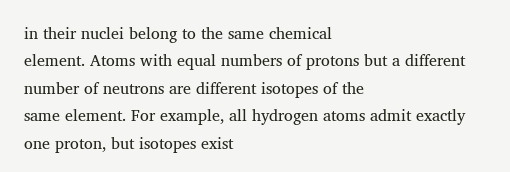in their nuclei belong to the same chemical
element. Atoms with equal numbers of protons but a different number of neutrons are different isotopes of the
same element. For example, all hydrogen atoms admit exactly one proton, but isotopes exist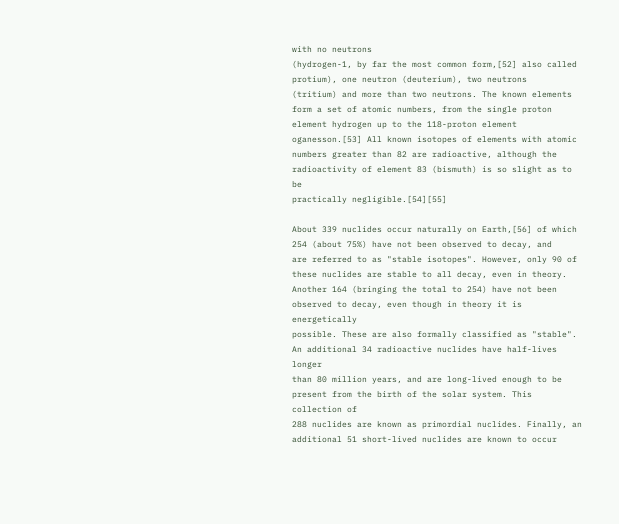with no neutrons
(hydrogen-1, by far the most common form,[52] also called protium), one neutron (deuterium), two neutrons
(tritium) and more than two neutrons. The known elements form a set of atomic numbers, from the single proton
element hydrogen up to the 118-proton element oganesson.[53] All known isotopes of elements with atomic
numbers greater than 82 are radioactive, although the radioactivity of element 83 (bismuth) is so slight as to be
practically negligible.[54][55]

About 339 nuclides occur naturally on Earth,[56] of which 254 (about 75%) have not been observed to decay, and
are referred to as "stable isotopes". However, only 90 of these nuclides are stable to all decay, even in theory.
Another 164 (bringing the total to 254) have not been observed to decay, even though in theory it is energetically
possible. These are also formally classified as "stable". An additional 34 radioactive nuclides have half-lives longer
than 80 million years, and are long-lived enough to be present from the birth of the solar system. This collection of
288 nuclides are known as primordial nuclides. Finally, an additional 51 short-lived nuclides are known to occur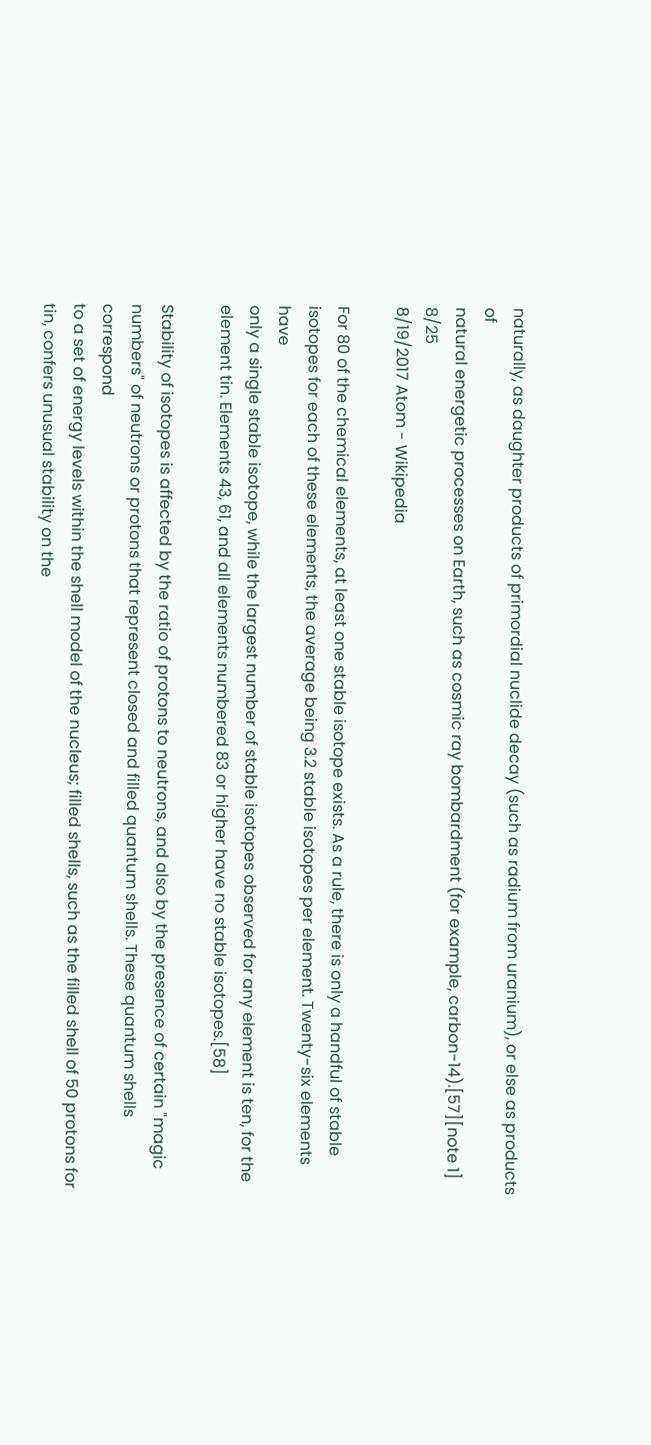naturally, as daughter products of primordial nuclide decay (such as radium from uranium), or else as products of
natural energetic processes on Earth, such as cosmic ray bombardment (for example, carbon-14).[57][note 1] 8/25
8/19/2017 Atom - Wikipedia

For 80 of the chemical elements, at least one stable isotope exists. As a rule, there is only a handful of stable
isotopes for each of these elements, the average being 3.2 stable isotopes per element. Twenty-six elements have
only a single stable isotope, while the largest number of stable isotopes observed for any element is ten, for the
element tin. Elements 43, 61, and all elements numbered 83 or higher have no stable isotopes.[58]

Stability of isotopes is affected by the ratio of protons to neutrons, and also by the presence of certain "magic
numbers" of neutrons or protons that represent closed and filled quantum shells. These quantum shells correspond
to a set of energy levels within the shell model of the nucleus; filled shells, such as the filled shell of 50 protons for
tin, confers unusual stability on the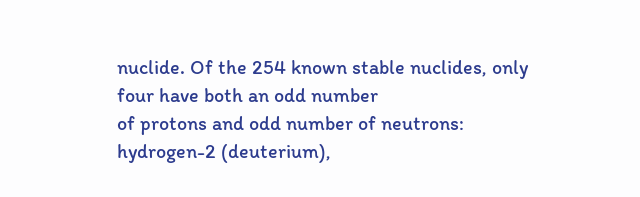nuclide. Of the 254 known stable nuclides, only four have both an odd number
of protons and odd number of neutrons: hydrogen-2 (deuterium),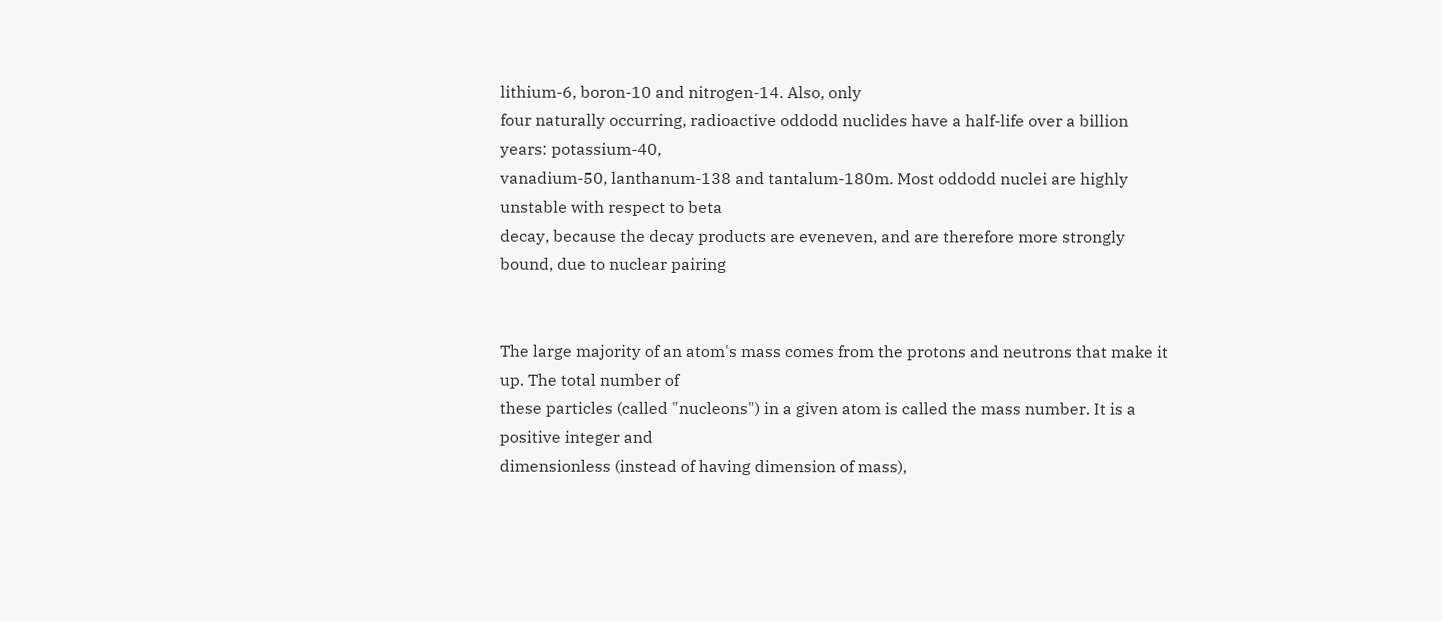lithium-6, boron-10 and nitrogen-14. Also, only
four naturally occurring, radioactive oddodd nuclides have a half-life over a billion years: potassium-40,
vanadium-50, lanthanum-138 and tantalum-180m. Most oddodd nuclei are highly unstable with respect to beta
decay, because the decay products are eveneven, and are therefore more strongly bound, due to nuclear pairing


The large majority of an atom's mass comes from the protons and neutrons that make it up. The total number of
these particles (called "nucleons") in a given atom is called the mass number. It is a positive integer and
dimensionless (instead of having dimension of mass),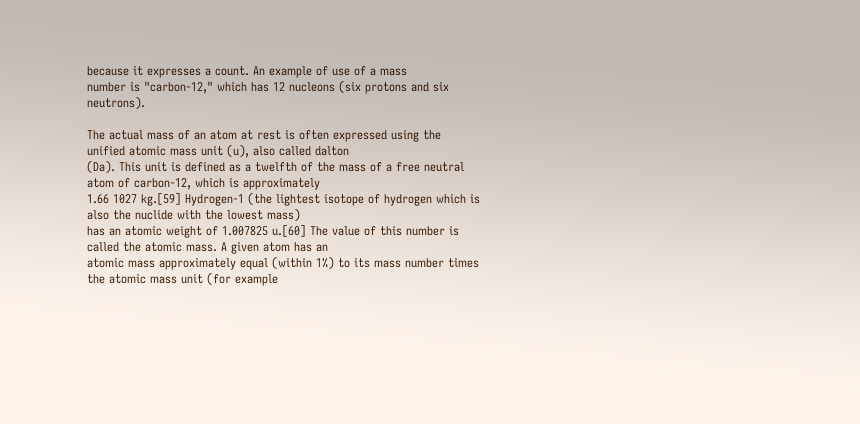because it expresses a count. An example of use of a mass
number is "carbon-12," which has 12 nucleons (six protons and six neutrons).

The actual mass of an atom at rest is often expressed using the unified atomic mass unit (u), also called dalton
(Da). This unit is defined as a twelfth of the mass of a free neutral atom of carbon-12, which is approximately
1.66 1027 kg.[59] Hydrogen-1 (the lightest isotope of hydrogen which is also the nuclide with the lowest mass)
has an atomic weight of 1.007825 u.[60] The value of this number is called the atomic mass. A given atom has an
atomic mass approximately equal (within 1%) to its mass number times the atomic mass unit (for example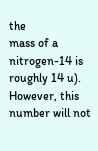the
mass of a nitrogen-14 is roughly 14 u). However, this number will not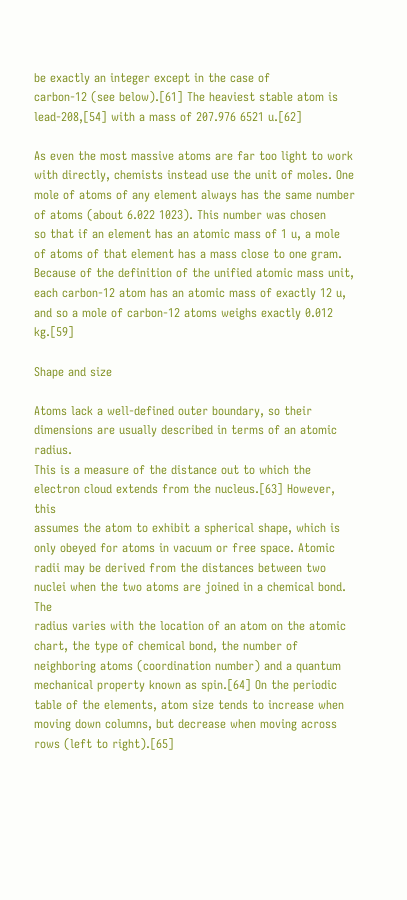be exactly an integer except in the case of
carbon-12 (see below).[61] The heaviest stable atom is lead-208,[54] with a mass of 207.976 6521 u.[62]

As even the most massive atoms are far too light to work with directly, chemists instead use the unit of moles. One
mole of atoms of any element always has the same number of atoms (about 6.022 1023). This number was chosen
so that if an element has an atomic mass of 1 u, a mole of atoms of that element has a mass close to one gram.
Because of the definition of the unified atomic mass unit, each carbon-12 atom has an atomic mass of exactly 12 u,
and so a mole of carbon-12 atoms weighs exactly 0.012 kg.[59]

Shape and size

Atoms lack a well-defined outer boundary, so their dimensions are usually described in terms of an atomic radius.
This is a measure of the distance out to which the electron cloud extends from the nucleus.[63] However, this
assumes the atom to exhibit a spherical shape, which is only obeyed for atoms in vacuum or free space. Atomic
radii may be derived from the distances between two nuclei when the two atoms are joined in a chemical bond. The
radius varies with the location of an atom on the atomic chart, the type of chemical bond, the number of
neighboring atoms (coordination number) and a quantum mechanical property known as spin.[64] On the periodic
table of the elements, atom size tends to increase when moving down columns, but decrease when moving across
rows (left to right).[65]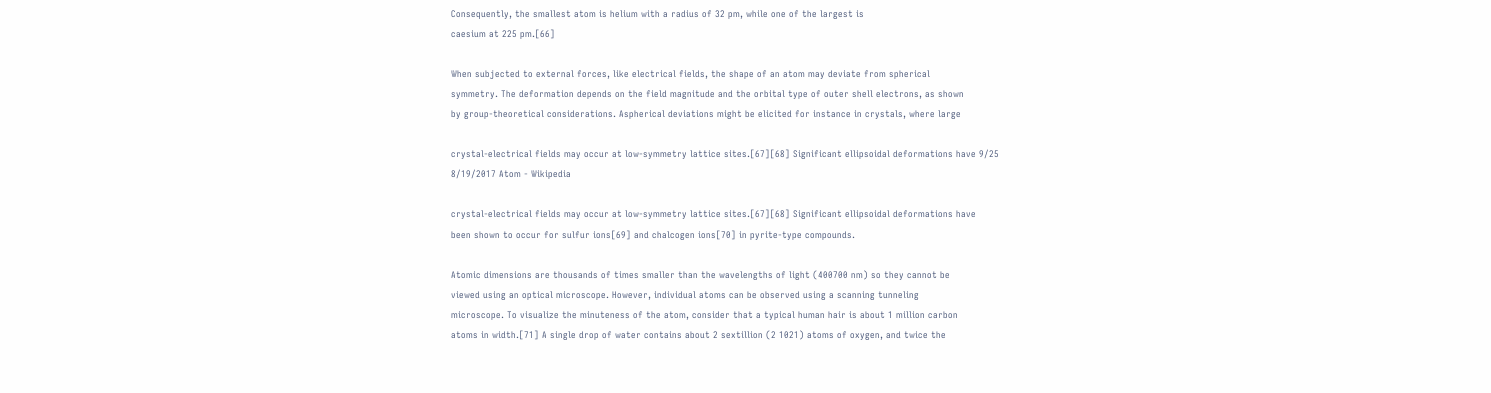Consequently, the smallest atom is helium with a radius of 32 pm, while one of the largest is
caesium at 225 pm.[66]

When subjected to external forces, like electrical fields, the shape of an atom may deviate from spherical
symmetry. The deformation depends on the field magnitude and the orbital type of outer shell electrons, as shown
by group-theoretical considerations. Aspherical deviations might be elicited for instance in crystals, where large

crystal-electrical fields may occur at low-symmetry lattice sites.[67][68] Significant ellipsoidal deformations have 9/25
8/19/2017 Atom - Wikipedia

crystal-electrical fields may occur at low-symmetry lattice sites.[67][68] Significant ellipsoidal deformations have
been shown to occur for sulfur ions[69] and chalcogen ions[70] in pyrite-type compounds.

Atomic dimensions are thousands of times smaller than the wavelengths of light (400700 nm) so they cannot be
viewed using an optical microscope. However, individual atoms can be observed using a scanning tunneling
microscope. To visualize the minuteness of the atom, consider that a typical human hair is about 1 million carbon
atoms in width.[71] A single drop of water contains about 2 sextillion (2 1021) atoms of oxygen, and twice the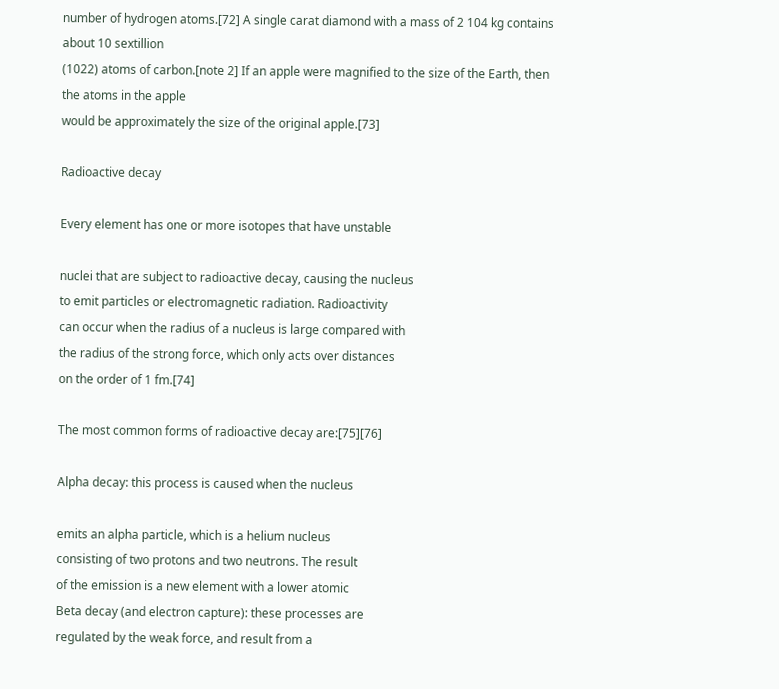number of hydrogen atoms.[72] A single carat diamond with a mass of 2 104 kg contains about 10 sextillion
(1022) atoms of carbon.[note 2] If an apple were magnified to the size of the Earth, then the atoms in the apple
would be approximately the size of the original apple.[73]

Radioactive decay

Every element has one or more isotopes that have unstable

nuclei that are subject to radioactive decay, causing the nucleus
to emit particles or electromagnetic radiation. Radioactivity
can occur when the radius of a nucleus is large compared with
the radius of the strong force, which only acts over distances
on the order of 1 fm.[74]

The most common forms of radioactive decay are:[75][76]

Alpha decay: this process is caused when the nucleus

emits an alpha particle, which is a helium nucleus
consisting of two protons and two neutrons. The result
of the emission is a new element with a lower atomic
Beta decay (and electron capture): these processes are
regulated by the weak force, and result from a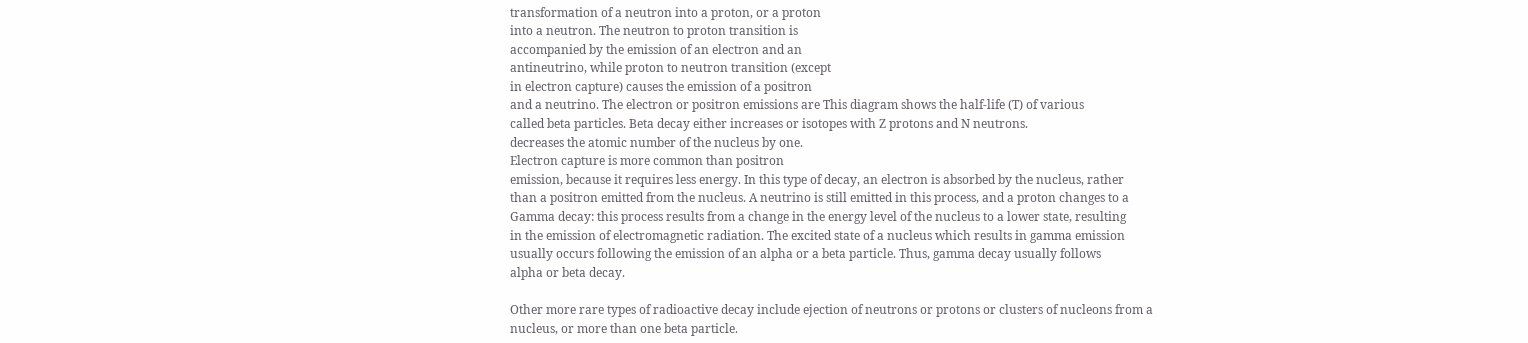transformation of a neutron into a proton, or a proton
into a neutron. The neutron to proton transition is
accompanied by the emission of an electron and an
antineutrino, while proton to neutron transition (except
in electron capture) causes the emission of a positron
and a neutrino. The electron or positron emissions are This diagram shows the half-life (T) of various
called beta particles. Beta decay either increases or isotopes with Z protons and N neutrons.
decreases the atomic number of the nucleus by one.
Electron capture is more common than positron
emission, because it requires less energy. In this type of decay, an electron is absorbed by the nucleus, rather
than a positron emitted from the nucleus. A neutrino is still emitted in this process, and a proton changes to a
Gamma decay: this process results from a change in the energy level of the nucleus to a lower state, resulting
in the emission of electromagnetic radiation. The excited state of a nucleus which results in gamma emission
usually occurs following the emission of an alpha or a beta particle. Thus, gamma decay usually follows
alpha or beta decay.

Other more rare types of radioactive decay include ejection of neutrons or protons or clusters of nucleons from a
nucleus, or more than one beta particle.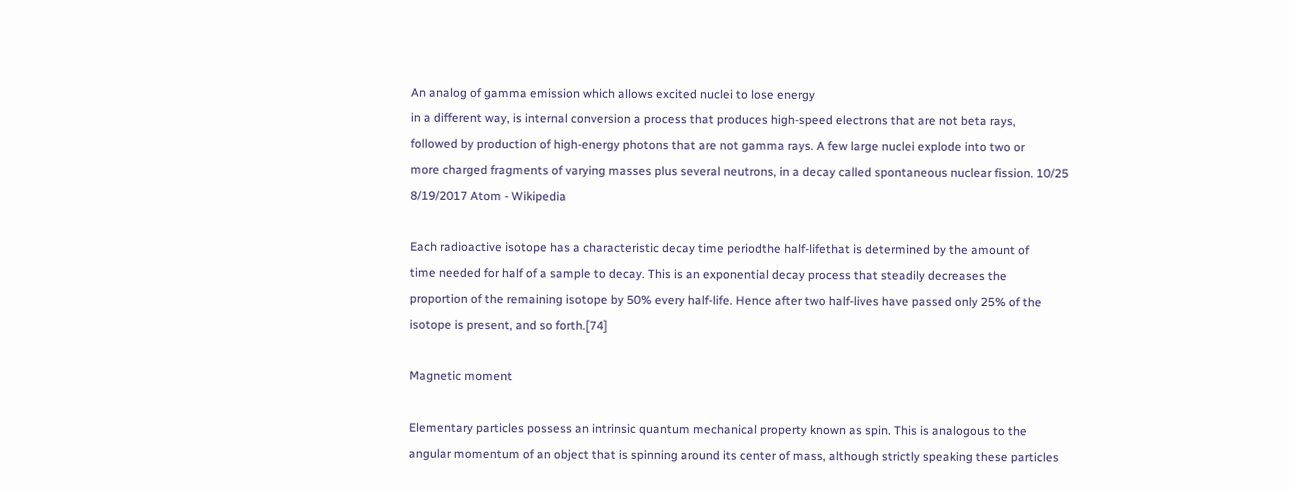An analog of gamma emission which allows excited nuclei to lose energy
in a different way, is internal conversion a process that produces high-speed electrons that are not beta rays,
followed by production of high-energy photons that are not gamma rays. A few large nuclei explode into two or
more charged fragments of varying masses plus several neutrons, in a decay called spontaneous nuclear fission. 10/25
8/19/2017 Atom - Wikipedia

Each radioactive isotope has a characteristic decay time periodthe half-lifethat is determined by the amount of
time needed for half of a sample to decay. This is an exponential decay process that steadily decreases the
proportion of the remaining isotope by 50% every half-life. Hence after two half-lives have passed only 25% of the
isotope is present, and so forth.[74]

Magnetic moment

Elementary particles possess an intrinsic quantum mechanical property known as spin. This is analogous to the
angular momentum of an object that is spinning around its center of mass, although strictly speaking these particles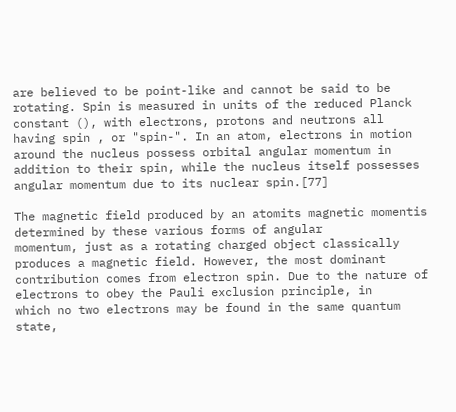are believed to be point-like and cannot be said to be rotating. Spin is measured in units of the reduced Planck
constant (), with electrons, protons and neutrons all having spin , or "spin-". In an atom, electrons in motion
around the nucleus possess orbital angular momentum in addition to their spin, while the nucleus itself possesses
angular momentum due to its nuclear spin.[77]

The magnetic field produced by an atomits magnetic momentis determined by these various forms of angular
momentum, just as a rotating charged object classically produces a magnetic field. However, the most dominant
contribution comes from electron spin. Due to the nature of electrons to obey the Pauli exclusion principle, in
which no two electrons may be found in the same quantum state,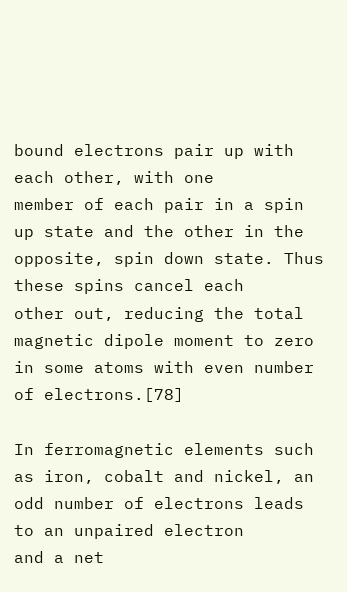bound electrons pair up with each other, with one
member of each pair in a spin up state and the other in the opposite, spin down state. Thus these spins cancel each
other out, reducing the total magnetic dipole moment to zero in some atoms with even number of electrons.[78]

In ferromagnetic elements such as iron, cobalt and nickel, an odd number of electrons leads to an unpaired electron
and a net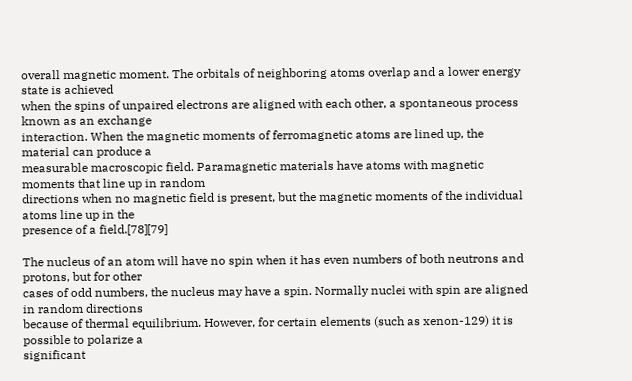overall magnetic moment. The orbitals of neighboring atoms overlap and a lower energy state is achieved
when the spins of unpaired electrons are aligned with each other, a spontaneous process known as an exchange
interaction. When the magnetic moments of ferromagnetic atoms are lined up, the material can produce a
measurable macroscopic field. Paramagnetic materials have atoms with magnetic moments that line up in random
directions when no magnetic field is present, but the magnetic moments of the individual atoms line up in the
presence of a field.[78][79]

The nucleus of an atom will have no spin when it has even numbers of both neutrons and protons, but for other
cases of odd numbers, the nucleus may have a spin. Normally nuclei with spin are aligned in random directions
because of thermal equilibrium. However, for certain elements (such as xenon-129) it is possible to polarize a
significant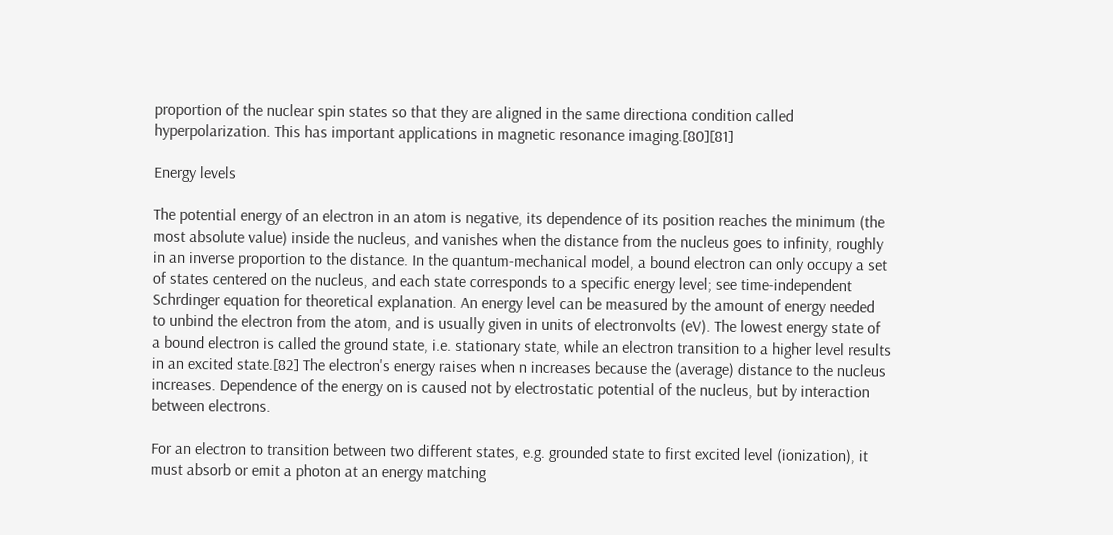proportion of the nuclear spin states so that they are aligned in the same directiona condition called
hyperpolarization. This has important applications in magnetic resonance imaging.[80][81]

Energy levels

The potential energy of an electron in an atom is negative, its dependence of its position reaches the minimum (the
most absolute value) inside the nucleus, and vanishes when the distance from the nucleus goes to infinity, roughly
in an inverse proportion to the distance. In the quantum-mechanical model, a bound electron can only occupy a set
of states centered on the nucleus, and each state corresponds to a specific energy level; see time-independent
Schrdinger equation for theoretical explanation. An energy level can be measured by the amount of energy needed
to unbind the electron from the atom, and is usually given in units of electronvolts (eV). The lowest energy state of
a bound electron is called the ground state, i.e. stationary state, while an electron transition to a higher level results
in an excited state.[82] The electron's energy raises when n increases because the (average) distance to the nucleus
increases. Dependence of the energy on is caused not by electrostatic potential of the nucleus, but by interaction
between electrons.

For an electron to transition between two different states, e.g. grounded state to first excited level (ionization), it
must absorb or emit a photon at an energy matching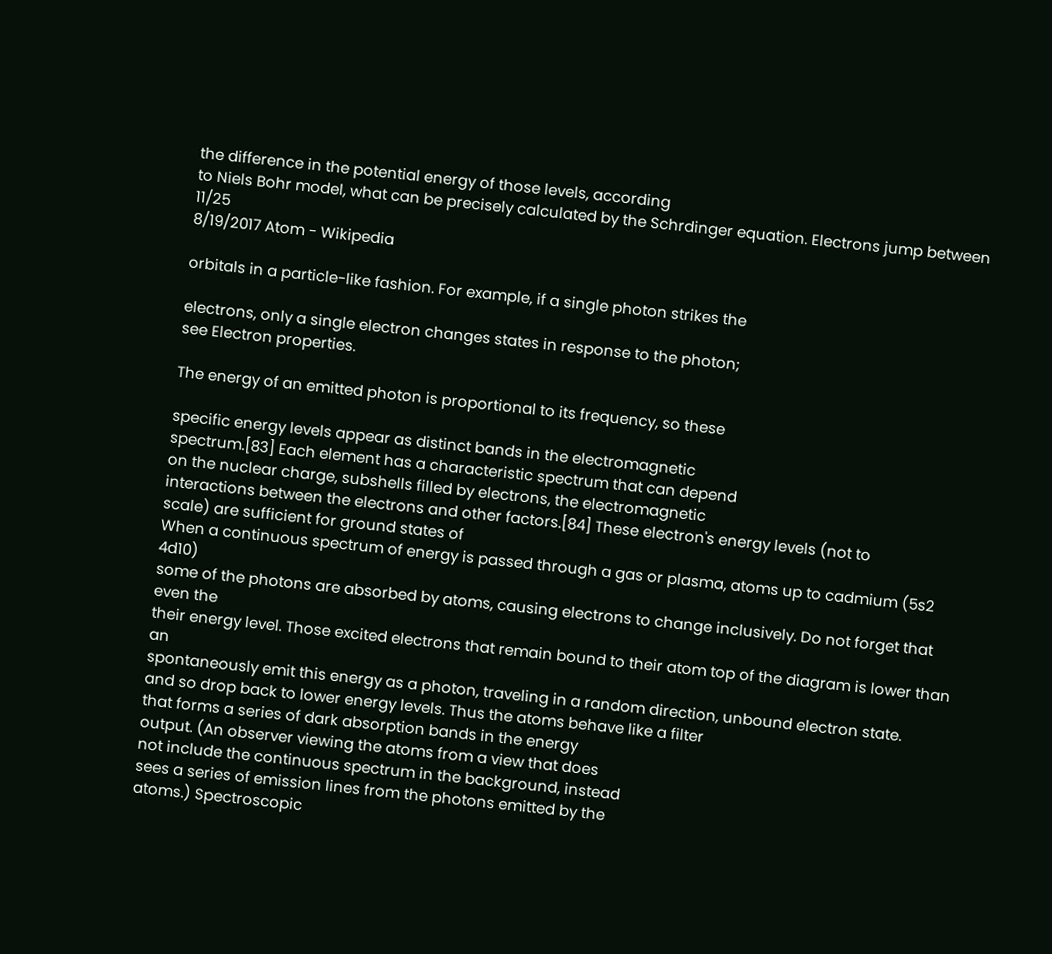the difference in the potential energy of those levels, according
to Niels Bohr model, what can be precisely calculated by the Schrdinger equation. Electrons jump between 11/25
8/19/2017 Atom - Wikipedia

orbitals in a particle-like fashion. For example, if a single photon strikes the

electrons, only a single electron changes states in response to the photon;
see Electron properties.

The energy of an emitted photon is proportional to its frequency, so these

specific energy levels appear as distinct bands in the electromagnetic
spectrum.[83] Each element has a characteristic spectrum that can depend
on the nuclear charge, subshells filled by electrons, the electromagnetic
interactions between the electrons and other factors.[84] These electron's energy levels (not to
scale) are sufficient for ground states of
When a continuous spectrum of energy is passed through a gas or plasma, atoms up to cadmium (5s2 4d10)
some of the photons are absorbed by atoms, causing electrons to change inclusively. Do not forget that even the
their energy level. Those excited electrons that remain bound to their atom top of the diagram is lower than an
spontaneously emit this energy as a photon, traveling in a random direction, unbound electron state.
and so drop back to lower energy levels. Thus the atoms behave like a filter
that forms a series of dark absorption bands in the energy
output. (An observer viewing the atoms from a view that does
not include the continuous spectrum in the background, instead
sees a series of emission lines from the photons emitted by the
atoms.) Spectroscopic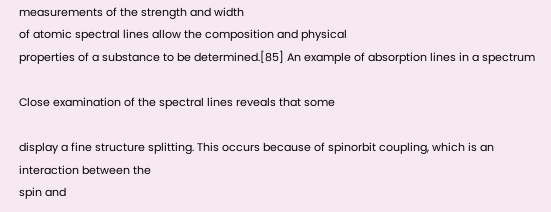measurements of the strength and width
of atomic spectral lines allow the composition and physical
properties of a substance to be determined.[85] An example of absorption lines in a spectrum

Close examination of the spectral lines reveals that some

display a fine structure splitting. This occurs because of spinorbit coupling, which is an interaction between the
spin and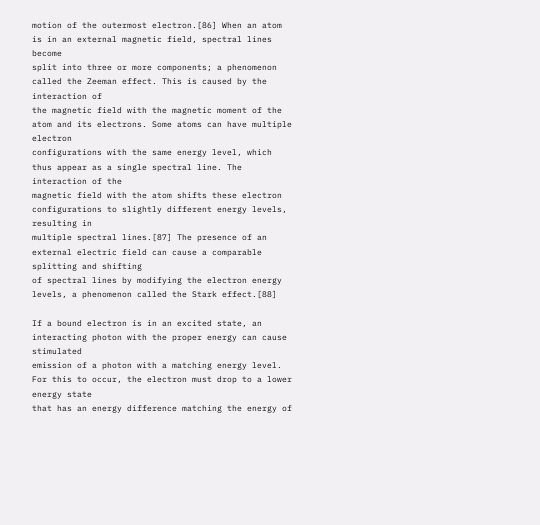motion of the outermost electron.[86] When an atom is in an external magnetic field, spectral lines become
split into three or more components; a phenomenon called the Zeeman effect. This is caused by the interaction of
the magnetic field with the magnetic moment of the atom and its electrons. Some atoms can have multiple electron
configurations with the same energy level, which thus appear as a single spectral line. The interaction of the
magnetic field with the atom shifts these electron configurations to slightly different energy levels, resulting in
multiple spectral lines.[87] The presence of an external electric field can cause a comparable splitting and shifting
of spectral lines by modifying the electron energy levels, a phenomenon called the Stark effect.[88]

If a bound electron is in an excited state, an interacting photon with the proper energy can cause stimulated
emission of a photon with a matching energy level. For this to occur, the electron must drop to a lower energy state
that has an energy difference matching the energy of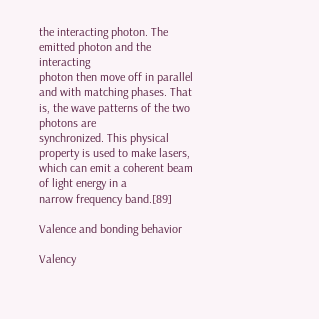the interacting photon. The emitted photon and the interacting
photon then move off in parallel and with matching phases. That is, the wave patterns of the two photons are
synchronized. This physical property is used to make lasers, which can emit a coherent beam of light energy in a
narrow frequency band.[89]

Valence and bonding behavior

Valency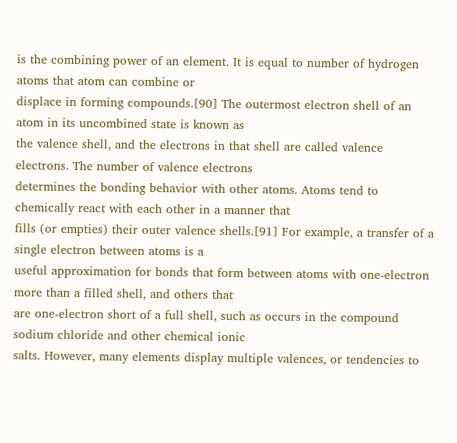is the combining power of an element. It is equal to number of hydrogen atoms that atom can combine or
displace in forming compounds.[90] The outermost electron shell of an atom in its uncombined state is known as
the valence shell, and the electrons in that shell are called valence electrons. The number of valence electrons
determines the bonding behavior with other atoms. Atoms tend to chemically react with each other in a manner that
fills (or empties) their outer valence shells.[91] For example, a transfer of a single electron between atoms is a
useful approximation for bonds that form between atoms with one-electron more than a filled shell, and others that
are one-electron short of a full shell, such as occurs in the compound sodium chloride and other chemical ionic
salts. However, many elements display multiple valences, or tendencies to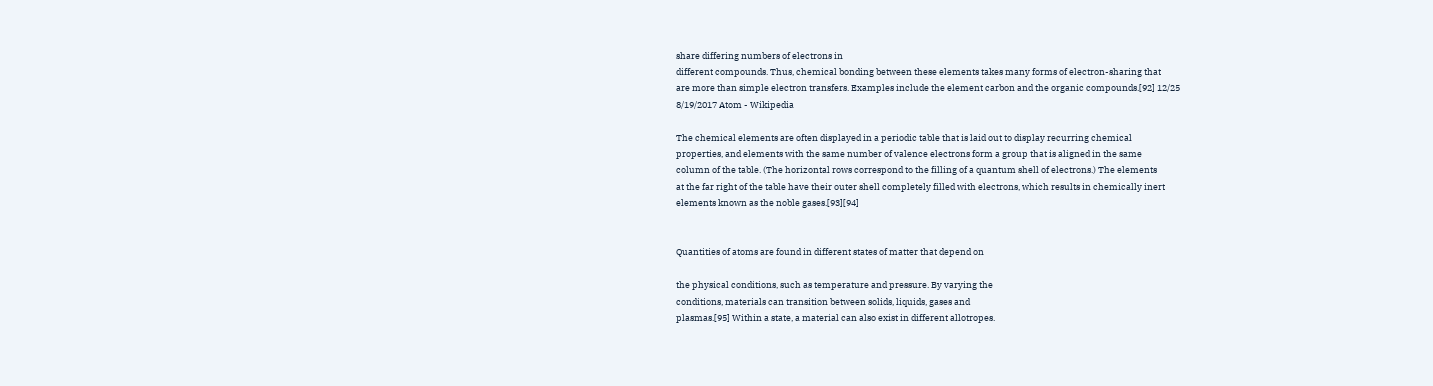share differing numbers of electrons in
different compounds. Thus, chemical bonding between these elements takes many forms of electron-sharing that
are more than simple electron transfers. Examples include the element carbon and the organic compounds.[92] 12/25
8/19/2017 Atom - Wikipedia

The chemical elements are often displayed in a periodic table that is laid out to display recurring chemical
properties, and elements with the same number of valence electrons form a group that is aligned in the same
column of the table. (The horizontal rows correspond to the filling of a quantum shell of electrons.) The elements
at the far right of the table have their outer shell completely filled with electrons, which results in chemically inert
elements known as the noble gases.[93][94]


Quantities of atoms are found in different states of matter that depend on

the physical conditions, such as temperature and pressure. By varying the
conditions, materials can transition between solids, liquids, gases and
plasmas.[95] Within a state, a material can also exist in different allotropes.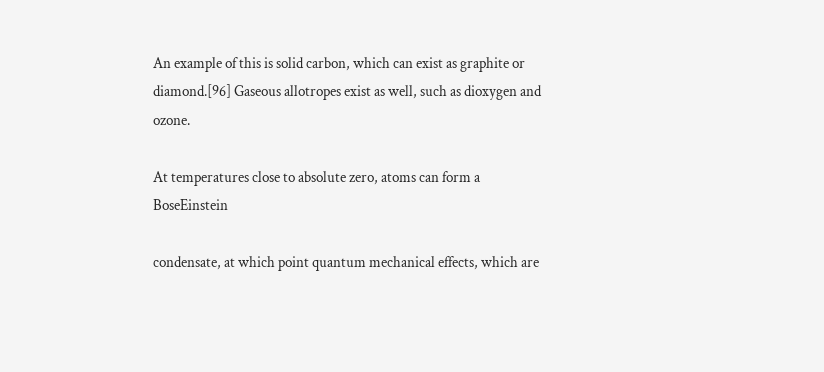An example of this is solid carbon, which can exist as graphite or
diamond.[96] Gaseous allotropes exist as well, such as dioxygen and ozone.

At temperatures close to absolute zero, atoms can form a BoseEinstein

condensate, at which point quantum mechanical effects, which are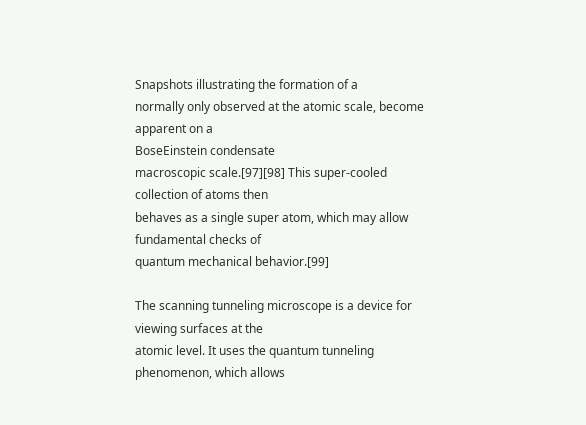Snapshots illustrating the formation of a
normally only observed at the atomic scale, become apparent on a
BoseEinstein condensate
macroscopic scale.[97][98] This super-cooled collection of atoms then
behaves as a single super atom, which may allow fundamental checks of
quantum mechanical behavior.[99]

The scanning tunneling microscope is a device for viewing surfaces at the
atomic level. It uses the quantum tunneling phenomenon, which allows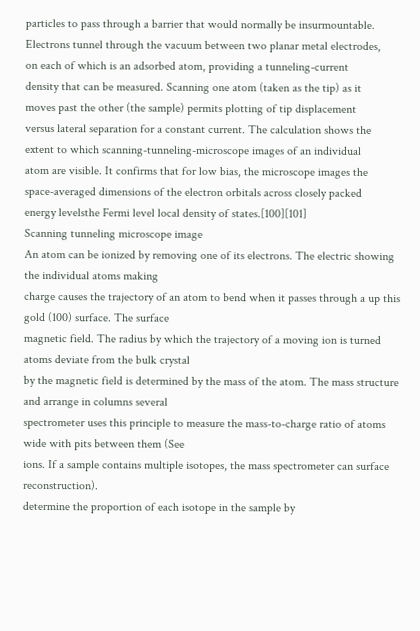particles to pass through a barrier that would normally be insurmountable.
Electrons tunnel through the vacuum between two planar metal electrodes,
on each of which is an adsorbed atom, providing a tunneling-current
density that can be measured. Scanning one atom (taken as the tip) as it
moves past the other (the sample) permits plotting of tip displacement
versus lateral separation for a constant current. The calculation shows the
extent to which scanning-tunneling-microscope images of an individual
atom are visible. It confirms that for low bias, the microscope images the
space-averaged dimensions of the electron orbitals across closely packed
energy levelsthe Fermi level local density of states.[100][101]
Scanning tunneling microscope image
An atom can be ionized by removing one of its electrons. The electric showing the individual atoms making
charge causes the trajectory of an atom to bend when it passes through a up this gold (100) surface. The surface
magnetic field. The radius by which the trajectory of a moving ion is turned atoms deviate from the bulk crystal
by the magnetic field is determined by the mass of the atom. The mass structure and arrange in columns several
spectrometer uses this principle to measure the mass-to-charge ratio of atoms wide with pits between them (See
ions. If a sample contains multiple isotopes, the mass spectrometer can surface reconstruction).
determine the proportion of each isotope in the sample by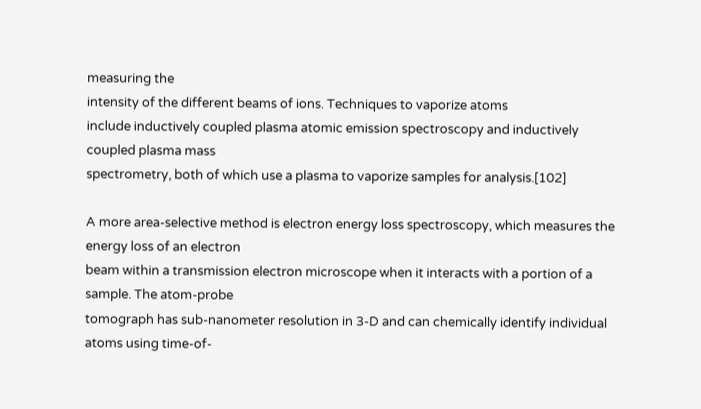measuring the
intensity of the different beams of ions. Techniques to vaporize atoms
include inductively coupled plasma atomic emission spectroscopy and inductively coupled plasma mass
spectrometry, both of which use a plasma to vaporize samples for analysis.[102]

A more area-selective method is electron energy loss spectroscopy, which measures the energy loss of an electron
beam within a transmission electron microscope when it interacts with a portion of a sample. The atom-probe
tomograph has sub-nanometer resolution in 3-D and can chemically identify individual atoms using time-of-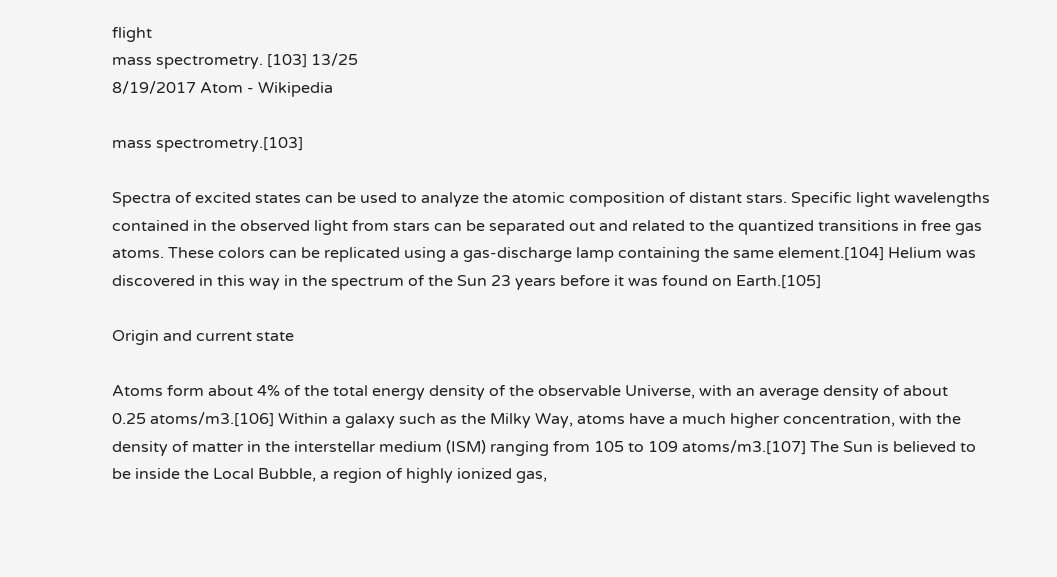flight
mass spectrometry. [103] 13/25
8/19/2017 Atom - Wikipedia

mass spectrometry.[103]

Spectra of excited states can be used to analyze the atomic composition of distant stars. Specific light wavelengths
contained in the observed light from stars can be separated out and related to the quantized transitions in free gas
atoms. These colors can be replicated using a gas-discharge lamp containing the same element.[104] Helium was
discovered in this way in the spectrum of the Sun 23 years before it was found on Earth.[105]

Origin and current state

Atoms form about 4% of the total energy density of the observable Universe, with an average density of about
0.25 atoms/m3.[106] Within a galaxy such as the Milky Way, atoms have a much higher concentration, with the
density of matter in the interstellar medium (ISM) ranging from 105 to 109 atoms/m3.[107] The Sun is believed to
be inside the Local Bubble, a region of highly ionized gas,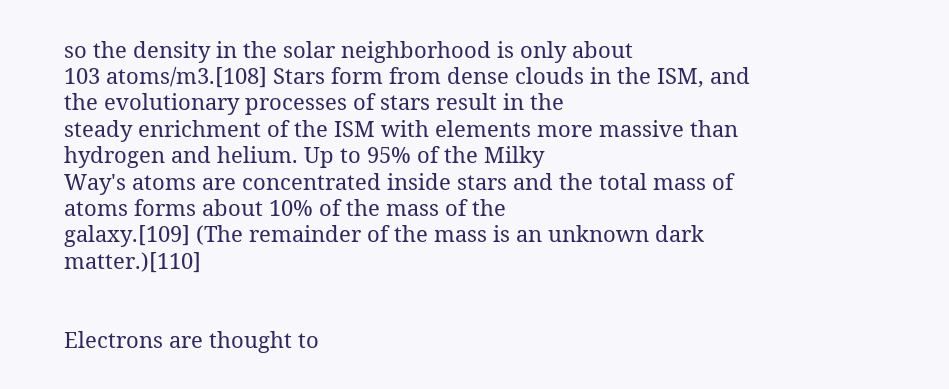so the density in the solar neighborhood is only about
103 atoms/m3.[108] Stars form from dense clouds in the ISM, and the evolutionary processes of stars result in the
steady enrichment of the ISM with elements more massive than hydrogen and helium. Up to 95% of the Milky
Way's atoms are concentrated inside stars and the total mass of atoms forms about 10% of the mass of the
galaxy.[109] (The remainder of the mass is an unknown dark matter.)[110]


Electrons are thought to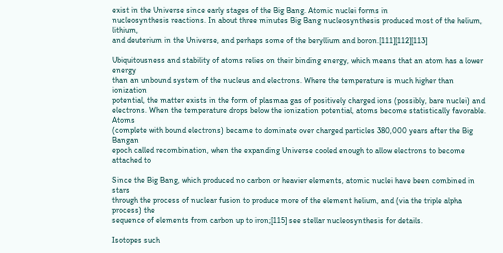exist in the Universe since early stages of the Big Bang. Atomic nuclei forms in
nucleosynthesis reactions. In about three minutes Big Bang nucleosynthesis produced most of the helium, lithium,
and deuterium in the Universe, and perhaps some of the beryllium and boron.[111][112][113]

Ubiquitousness and stability of atoms relies on their binding energy, which means that an atom has a lower energy
than an unbound system of the nucleus and electrons. Where the temperature is much higher than ionization
potential, the matter exists in the form of plasmaa gas of positively charged ions (possibly, bare nuclei) and
electrons. When the temperature drops below the ionization potential, atoms become statistically favorable. Atoms
(complete with bound electrons) became to dominate over charged particles 380,000 years after the Big Bangan
epoch called recombination, when the expanding Universe cooled enough to allow electrons to become attached to

Since the Big Bang, which produced no carbon or heavier elements, atomic nuclei have been combined in stars
through the process of nuclear fusion to produce more of the element helium, and (via the triple alpha process) the
sequence of elements from carbon up to iron;[115] see stellar nucleosynthesis for details.

Isotopes such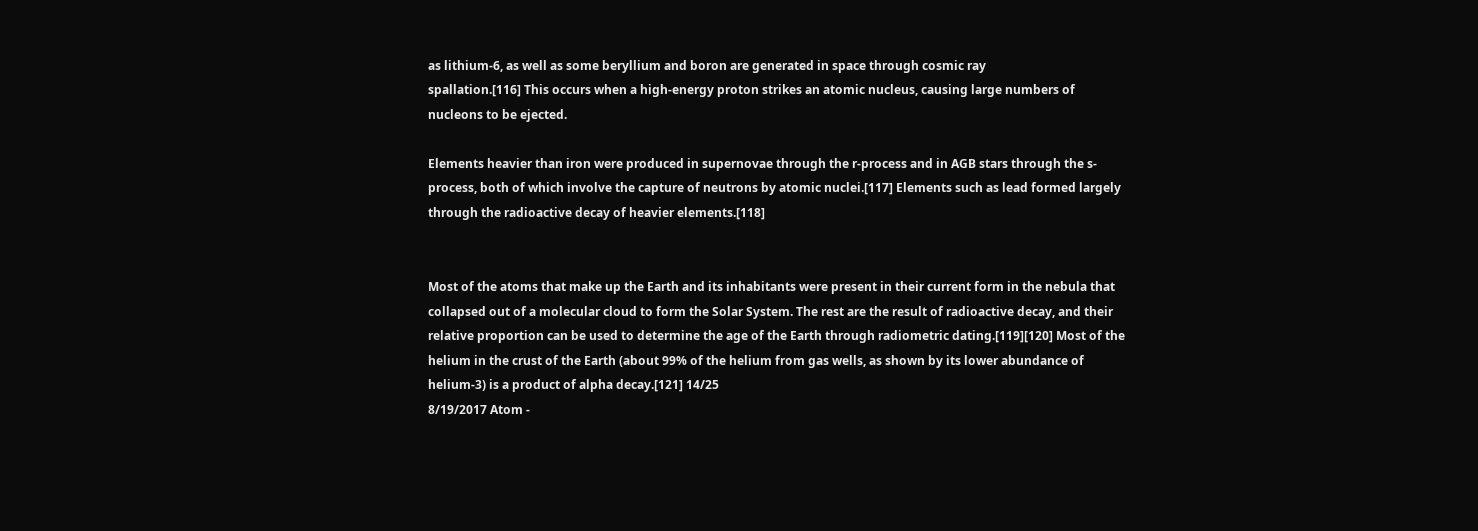as lithium-6, as well as some beryllium and boron are generated in space through cosmic ray
spallation.[116] This occurs when a high-energy proton strikes an atomic nucleus, causing large numbers of
nucleons to be ejected.

Elements heavier than iron were produced in supernovae through the r-process and in AGB stars through the s-
process, both of which involve the capture of neutrons by atomic nuclei.[117] Elements such as lead formed largely
through the radioactive decay of heavier elements.[118]


Most of the atoms that make up the Earth and its inhabitants were present in their current form in the nebula that
collapsed out of a molecular cloud to form the Solar System. The rest are the result of radioactive decay, and their
relative proportion can be used to determine the age of the Earth through radiometric dating.[119][120] Most of the
helium in the crust of the Earth (about 99% of the helium from gas wells, as shown by its lower abundance of
helium-3) is a product of alpha decay.[121] 14/25
8/19/2017 Atom -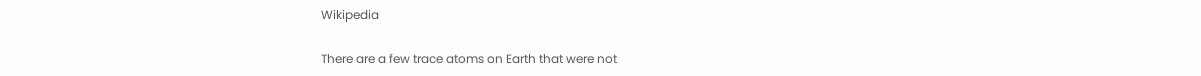Wikipedia

There are a few trace atoms on Earth that were not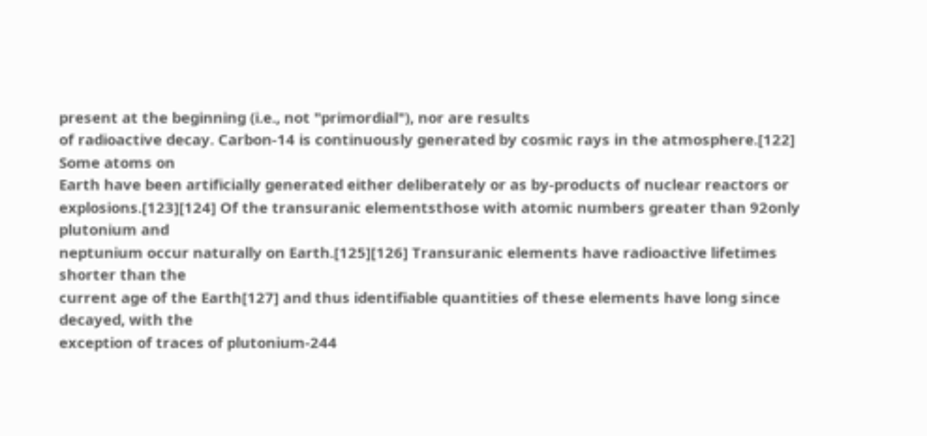present at the beginning (i.e., not "primordial"), nor are results
of radioactive decay. Carbon-14 is continuously generated by cosmic rays in the atmosphere.[122] Some atoms on
Earth have been artificially generated either deliberately or as by-products of nuclear reactors or
explosions.[123][124] Of the transuranic elementsthose with atomic numbers greater than 92only plutonium and
neptunium occur naturally on Earth.[125][126] Transuranic elements have radioactive lifetimes shorter than the
current age of the Earth[127] and thus identifiable quantities of these elements have long since decayed, with the
exception of traces of plutonium-244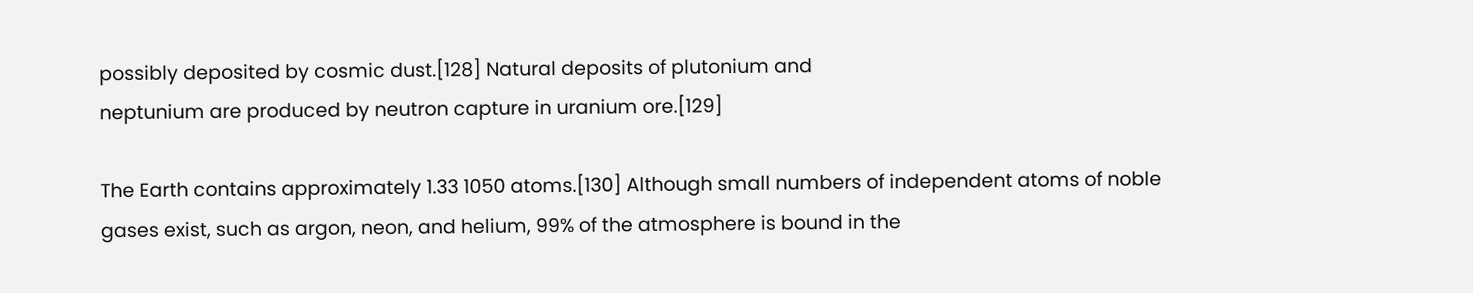possibly deposited by cosmic dust.[128] Natural deposits of plutonium and
neptunium are produced by neutron capture in uranium ore.[129]

The Earth contains approximately 1.33 1050 atoms.[130] Although small numbers of independent atoms of noble
gases exist, such as argon, neon, and helium, 99% of the atmosphere is bound in the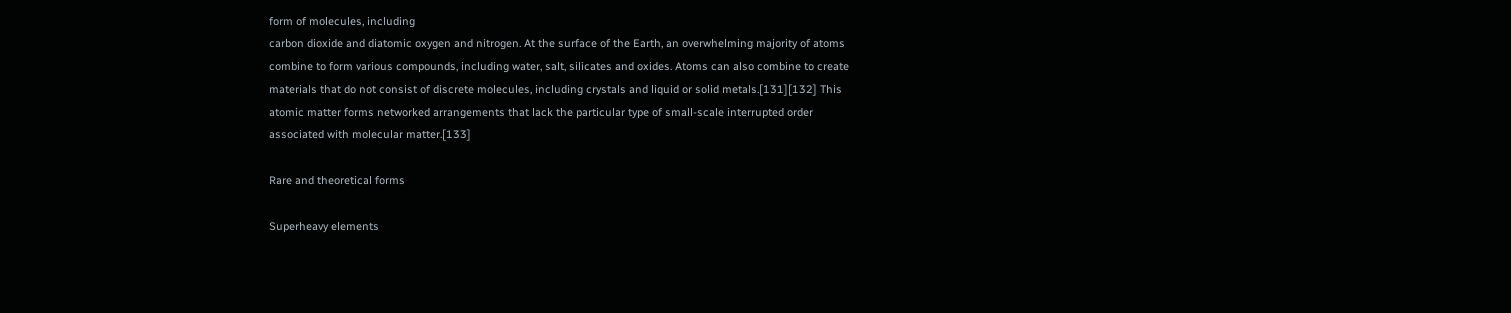form of molecules, including
carbon dioxide and diatomic oxygen and nitrogen. At the surface of the Earth, an overwhelming majority of atoms
combine to form various compounds, including water, salt, silicates and oxides. Atoms can also combine to create
materials that do not consist of discrete molecules, including crystals and liquid or solid metals.[131][132] This
atomic matter forms networked arrangements that lack the particular type of small-scale interrupted order
associated with molecular matter.[133]

Rare and theoretical forms

Superheavy elements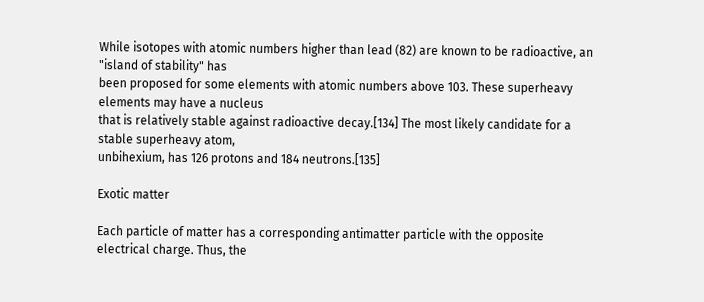While isotopes with atomic numbers higher than lead (82) are known to be radioactive, an "island of stability" has
been proposed for some elements with atomic numbers above 103. These superheavy elements may have a nucleus
that is relatively stable against radioactive decay.[134] The most likely candidate for a stable superheavy atom,
unbihexium, has 126 protons and 184 neutrons.[135]

Exotic matter

Each particle of matter has a corresponding antimatter particle with the opposite electrical charge. Thus, the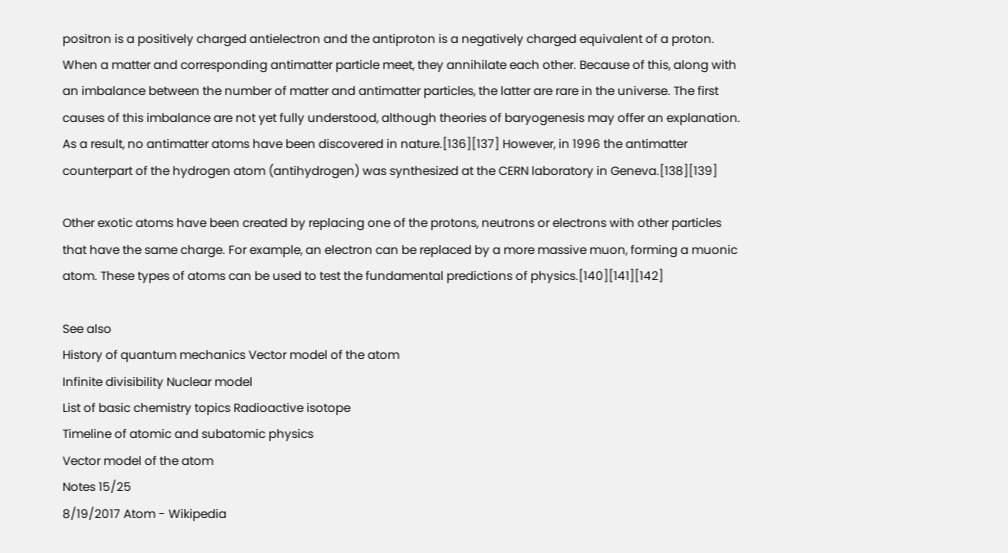positron is a positively charged antielectron and the antiproton is a negatively charged equivalent of a proton.
When a matter and corresponding antimatter particle meet, they annihilate each other. Because of this, along with
an imbalance between the number of matter and antimatter particles, the latter are rare in the universe. The first
causes of this imbalance are not yet fully understood, although theories of baryogenesis may offer an explanation.
As a result, no antimatter atoms have been discovered in nature.[136][137] However, in 1996 the antimatter
counterpart of the hydrogen atom (antihydrogen) was synthesized at the CERN laboratory in Geneva.[138][139]

Other exotic atoms have been created by replacing one of the protons, neutrons or electrons with other particles
that have the same charge. For example, an electron can be replaced by a more massive muon, forming a muonic
atom. These types of atoms can be used to test the fundamental predictions of physics.[140][141][142]

See also
History of quantum mechanics Vector model of the atom
Infinite divisibility Nuclear model
List of basic chemistry topics Radioactive isotope
Timeline of atomic and subatomic physics
Vector model of the atom
Notes 15/25
8/19/2017 Atom - Wikipedia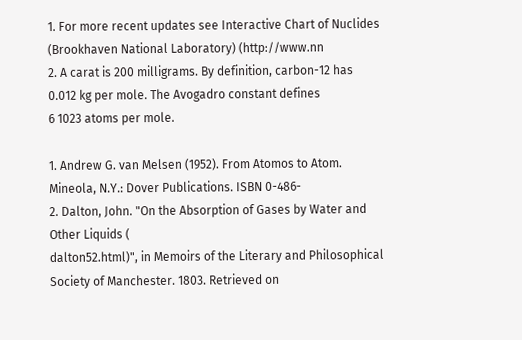1. For more recent updates see Interactive Chart of Nuclides (Brookhaven National Laboratory) (http://www.nn
2. A carat is 200 milligrams. By definition, carbon-12 has 0.012 kg per mole. The Avogadro constant defines
6 1023 atoms per mole.

1. Andrew G. van Melsen (1952). From Atomos to Atom. Mineola, N.Y.: Dover Publications. ISBN 0-486-
2. Dalton, John. "On the Absorption of Gases by Water and Other Liquids (
dalton52.html)", in Memoirs of the Literary and Philosophical Society of Manchester. 1803. Retrieved on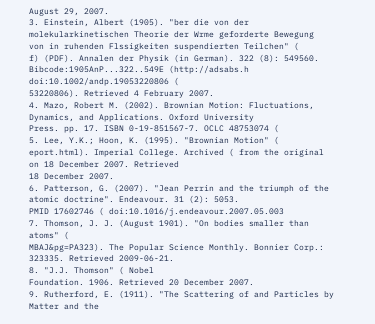August 29, 2007.
3. Einstein, Albert (1905). "ber die von der molekularkinetischen Theorie der Wrme geforderte Bewegung
von in ruhenden Flssigkeiten suspendierten Teilchen" (
f) (PDF). Annalen der Physik (in German). 322 (8): 549560. Bibcode:1905AnP...322..549E (http://adsabs.h doi:10.1002/andp.19053220806 (
53220806). Retrieved 4 February 2007.
4. Mazo, Robert M. (2002). Brownian Motion: Fluctuations, Dynamics, and Applications. Oxford University
Press. pp. 17. ISBN 0-19-851567-7. OCLC 48753074 (
5. Lee, Y.K.; Hoon, K. (1995). "Brownian Motion" (
eport.html). Imperial College. Archived ( from the original on 18 December 2007. Retrieved
18 December 2007.
6. Patterson, G. (2007). "Jean Perrin and the triumph of the atomic doctrine". Endeavour. 31 (2): 5053.
PMID 17602746 ( doi:10.1016/j.endeavour.2007.05.003
7. Thomson, J. J. (August 1901). "On bodies smaller than atoms" (
MBAJ&pg=PA323). The Popular Science Monthly. Bonnier Corp.: 323335. Retrieved 2009-06-21.
8. "J.J. Thomson" ( Nobel
Foundation. 1906. Retrieved 20 December 2007.
9. Rutherford, E. (1911). "The Scattering of and Particles by Matter and the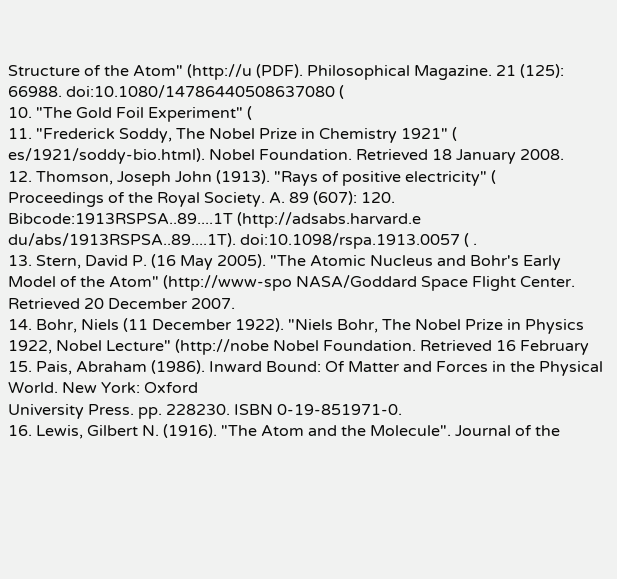Structure of the Atom" (http://u (PDF). Philosophical Magazine. 21 (125):
66988. doi:10.1080/14786440508637080 (
10. "The Gold Foil Experiment" (
11. "Frederick Soddy, The Nobel Prize in Chemistry 1921" (
es/1921/soddy-bio.html). Nobel Foundation. Retrieved 18 January 2008.
12. Thomson, Joseph John (1913). "Rays of positive electricity" (
Proceedings of the Royal Society. A. 89 (607): 120. Bibcode:1913RSPSA..89....1T (http://adsabs.harvard.e
du/abs/1913RSPSA..89....1T). doi:10.1098/rspa.1913.0057 ( .
13. Stern, David P. (16 May 2005). "The Atomic Nucleus and Bohr's Early Model of the Atom" (http://www-spo NASA/Goddard Space Flight Center. Retrieved 20 December 2007.
14. Bohr, Niels (11 December 1922). "Niels Bohr, The Nobel Prize in Physics 1922, Nobel Lecture" (http://nobe Nobel Foundation. Retrieved 16 February
15. Pais, Abraham (1986). Inward Bound: Of Matter and Forces in the Physical World. New York: Oxford
University Press. pp. 228230. ISBN 0-19-851971-0.
16. Lewis, Gilbert N. (1916). "The Atom and the Molecule". Journal of the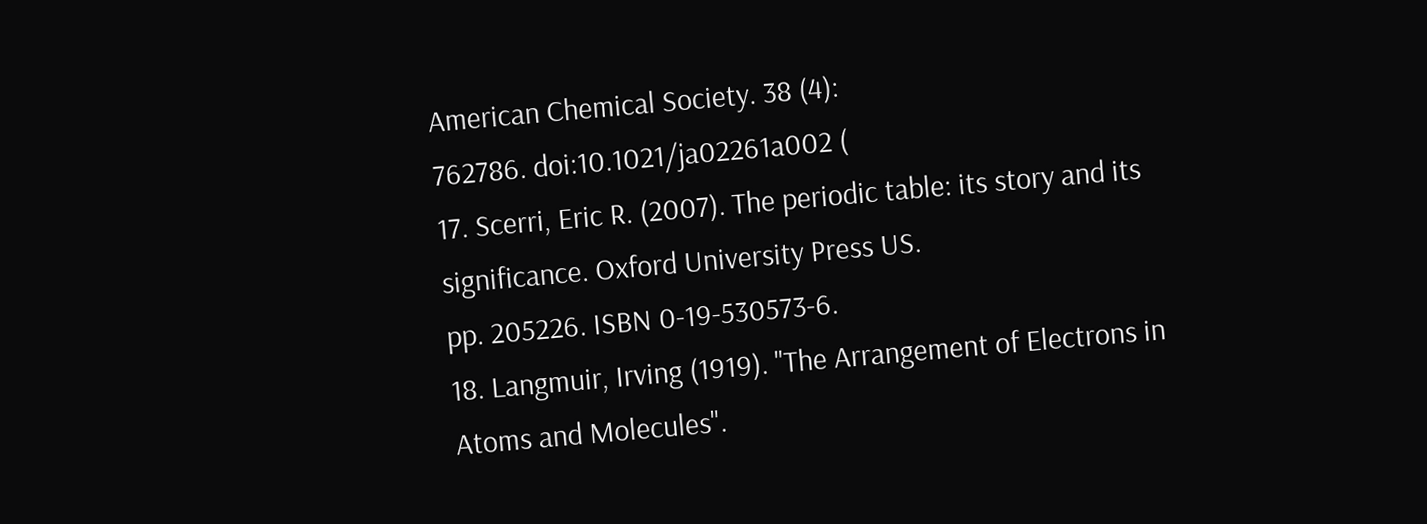American Chemical Society. 38 (4):
762786. doi:10.1021/ja02261a002 (
17. Scerri, Eric R. (2007). The periodic table: its story and its significance. Oxford University Press US.
pp. 205226. ISBN 0-19-530573-6.
18. Langmuir, Irving (1919). "The Arrangement of Electrons in Atoms and Molecules".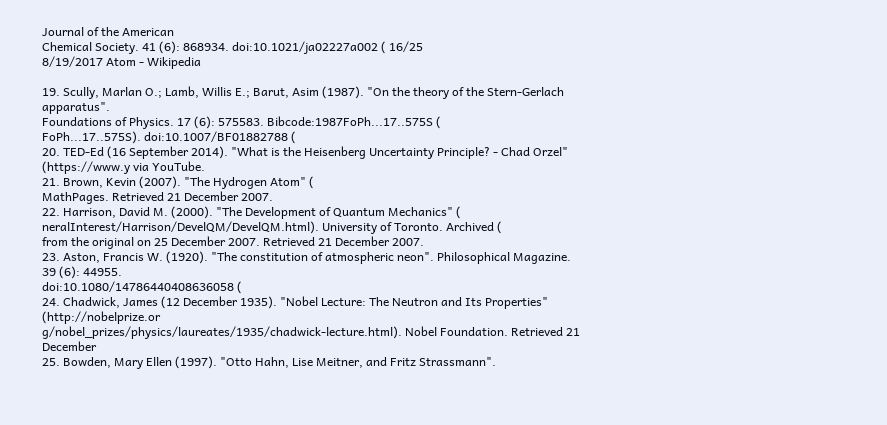Journal of the American
Chemical Society. 41 (6): 868934. doi:10.1021/ja02227a002 ( 16/25
8/19/2017 Atom - Wikipedia

19. Scully, Marlan O.; Lamb, Willis E.; Barut, Asim (1987). "On the theory of the Stern-Gerlach apparatus".
Foundations of Physics. 17 (6): 575583. Bibcode:1987FoPh...17..575S (
FoPh...17..575S). doi:10.1007/BF01882788 (
20. TED-Ed (16 September 2014). "What is the Heisenberg Uncertainty Principle? - Chad Orzel" (https://www.y via YouTube.
21. Brown, Kevin (2007). "The Hydrogen Atom" (
MathPages. Retrieved 21 December 2007.
22. Harrison, David M. (2000). "The Development of Quantum Mechanics" (
neralInterest/Harrison/DevelQM/DevelQM.html). University of Toronto. Archived (
from the original on 25 December 2007. Retrieved 21 December 2007.
23. Aston, Francis W. (1920). "The constitution of atmospheric neon". Philosophical Magazine. 39 (6): 44955.
doi:10.1080/14786440408636058 (
24. Chadwick, James (12 December 1935). "Nobel Lecture: The Neutron and Its Properties" (http://nobelprize.or
g/nobel_prizes/physics/laureates/1935/chadwick-lecture.html). Nobel Foundation. Retrieved 21 December
25. Bowden, Mary Ellen (1997). "Otto Hahn, Lise Meitner, and Fritz Strassmann".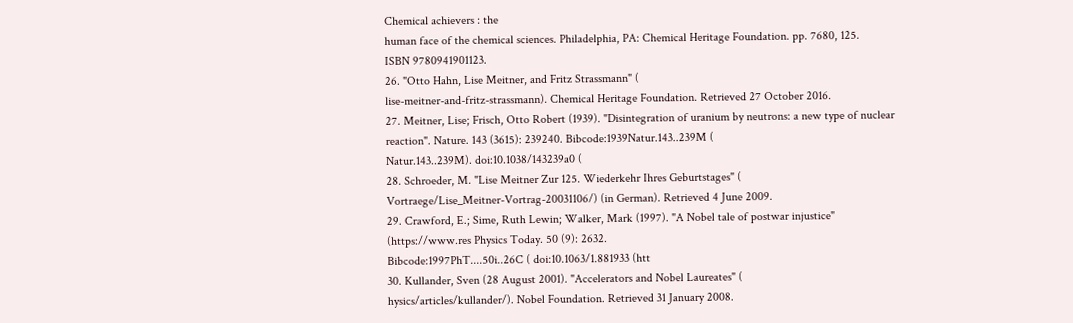Chemical achievers : the
human face of the chemical sciences. Philadelphia, PA: Chemical Heritage Foundation. pp. 7680, 125.
ISBN 9780941901123.
26. "Otto Hahn, Lise Meitner, and Fritz Strassmann" (
lise-meitner-and-fritz-strassmann). Chemical Heritage Foundation. Retrieved 27 October 2016.
27. Meitner, Lise; Frisch, Otto Robert (1939). "Disintegration of uranium by neutrons: a new type of nuclear
reaction". Nature. 143 (3615): 239240. Bibcode:1939Natur.143..239M (
Natur.143..239M). doi:10.1038/143239a0 (
28. Schroeder, M. "Lise Meitner Zur 125. Wiederkehr Ihres Geburtstages" (
Vortraege/Lise_Meitner-Vortrag-20031106/) (in German). Retrieved 4 June 2009.
29. Crawford, E.; Sime, Ruth Lewin; Walker, Mark (1997). "A Nobel tale of postwar injustice" (https://www.res Physics Today. 50 (9): 2632.
Bibcode:1997PhT....50i..26C ( doi:10.1063/1.881933 (htt
30. Kullander, Sven (28 August 2001). "Accelerators and Nobel Laureates" (
hysics/articles/kullander/). Nobel Foundation. Retrieved 31 January 2008.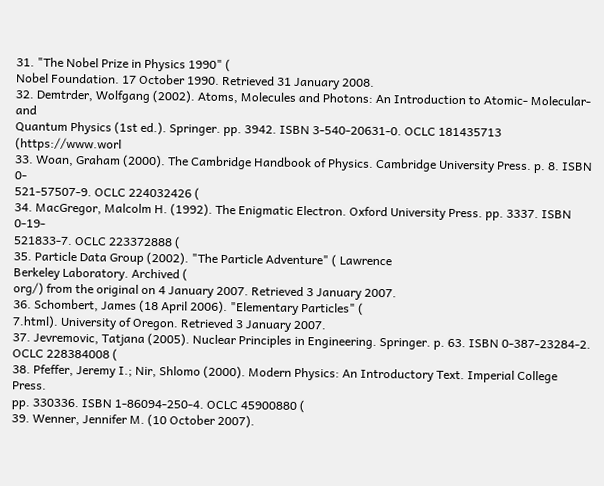31. "The Nobel Prize in Physics 1990" (
Nobel Foundation. 17 October 1990. Retrieved 31 January 2008.
32. Demtrder, Wolfgang (2002). Atoms, Molecules and Photons: An Introduction to Atomic- Molecular- and
Quantum Physics (1st ed.). Springer. pp. 3942. ISBN 3-540-20631-0. OCLC 181435713 (https://www.worl
33. Woan, Graham (2000). The Cambridge Handbook of Physics. Cambridge University Press. p. 8. ISBN 0-
521-57507-9. OCLC 224032426 (
34. MacGregor, Malcolm H. (1992). The Enigmatic Electron. Oxford University Press. pp. 3337. ISBN 0-19-
521833-7. OCLC 223372888 (
35. Particle Data Group (2002). "The Particle Adventure" ( Lawrence
Berkeley Laboratory. Archived (
org/) from the original on 4 January 2007. Retrieved 3 January 2007.
36. Schombert, James (18 April 2006). "Elementary Particles" (
7.html). University of Oregon. Retrieved 3 January 2007.
37. Jevremovic, Tatjana (2005). Nuclear Principles in Engineering. Springer. p. 63. ISBN 0-387-23284-2.
OCLC 228384008 (
38. Pfeffer, Jeremy I.; Nir, Shlomo (2000). Modern Physics: An Introductory Text. Imperial College Press.
pp. 330336. ISBN 1-86094-250-4. OCLC 45900880 (
39. Wenner, Jennifer M. (10 October 2007).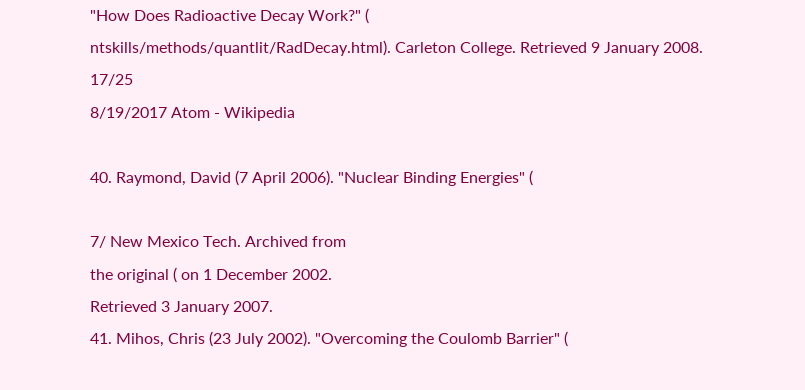"How Does Radioactive Decay Work?" (
ntskills/methods/quantlit/RadDecay.html). Carleton College. Retrieved 9 January 2008. 17/25
8/19/2017 Atom - Wikipedia

40. Raymond, David (7 April 2006). "Nuclear Binding Energies" (

7/ New Mexico Tech. Archived from
the original ( on 1 December 2002.
Retrieved 3 January 2007.
41. Mihos, Chris (23 July 2002). "Overcoming the Coulomb Barrier" (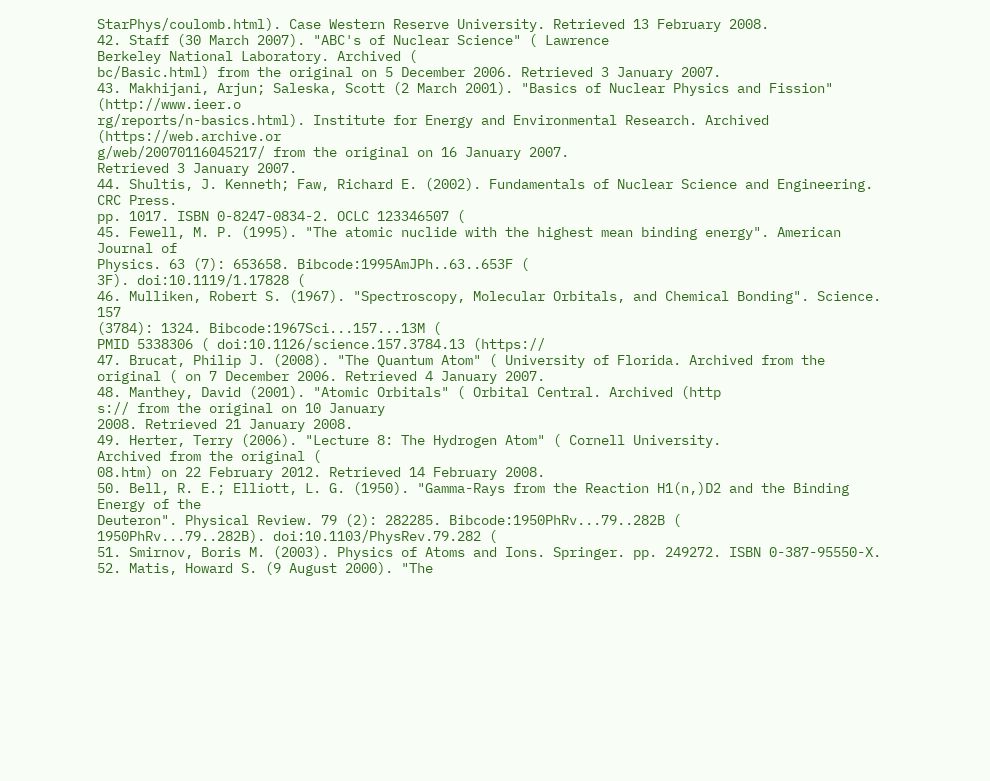StarPhys/coulomb.html). Case Western Reserve University. Retrieved 13 February 2008.
42. Staff (30 March 2007). "ABC's of Nuclear Science" ( Lawrence
Berkeley National Laboratory. Archived (
bc/Basic.html) from the original on 5 December 2006. Retrieved 3 January 2007.
43. Makhijani, Arjun; Saleska, Scott (2 March 2001). "Basics of Nuclear Physics and Fission" (http://www.ieer.o
rg/reports/n-basics.html). Institute for Energy and Environmental Research. Archived (https://web.archive.or
g/web/20070116045217/ from the original on 16 January 2007.
Retrieved 3 January 2007.
44. Shultis, J. Kenneth; Faw, Richard E. (2002). Fundamentals of Nuclear Science and Engineering. CRC Press.
pp. 1017. ISBN 0-8247-0834-2. OCLC 123346507 (
45. Fewell, M. P. (1995). "The atomic nuclide with the highest mean binding energy". American Journal of
Physics. 63 (7): 653658. Bibcode:1995AmJPh..63..653F (
3F). doi:10.1119/1.17828 (
46. Mulliken, Robert S. (1967). "Spectroscopy, Molecular Orbitals, and Chemical Bonding". Science. 157
(3784): 1324. Bibcode:1967Sci...157...13M (
PMID 5338306 ( doi:10.1126/science.157.3784.13 (https://
47. Brucat, Philip J. (2008). "The Quantum Atom" ( University of Florida. Archived from the original ( on 7 December 2006. Retrieved 4 January 2007.
48. Manthey, David (2001). "Atomic Orbitals" ( Orbital Central. Archived (http
s:// from the original on 10 January
2008. Retrieved 21 January 2008.
49. Herter, Terry (2006). "Lecture 8: The Hydrogen Atom" ( Cornell University.
Archived from the original (
08.htm) on 22 February 2012. Retrieved 14 February 2008.
50. Bell, R. E.; Elliott, L. G. (1950). "Gamma-Rays from the Reaction H1(n,)D2 and the Binding Energy of the
Deuteron". Physical Review. 79 (2): 282285. Bibcode:1950PhRv...79..282B (
1950PhRv...79..282B). doi:10.1103/PhysRev.79.282 (
51. Smirnov, Boris M. (2003). Physics of Atoms and Ions. Springer. pp. 249272. ISBN 0-387-95550-X.
52. Matis, Howard S. (9 August 2000). "The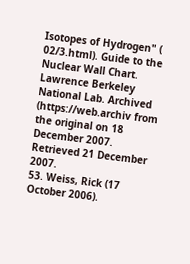Isotopes of Hydrogen" (
02/3.html). Guide to the Nuclear Wall Chart. Lawrence Berkeley National Lab. Archived (https://web.archiv from the original on 18
December 2007. Retrieved 21 December 2007.
53. Weiss, Rick (17 October 2006).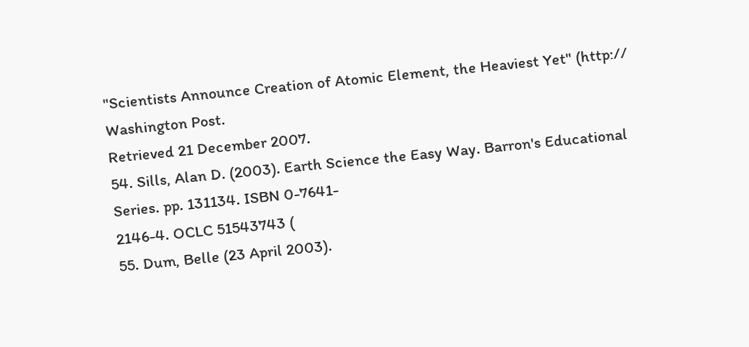"Scientists Announce Creation of Atomic Element, the Heaviest Yet" (http:// Washington Post.
Retrieved 21 December 2007.
54. Sills, Alan D. (2003). Earth Science the Easy Way. Barron's Educational Series. pp. 131134. ISBN 0-7641-
2146-4. OCLC 51543743 (
55. Dum, Belle (23 April 2003).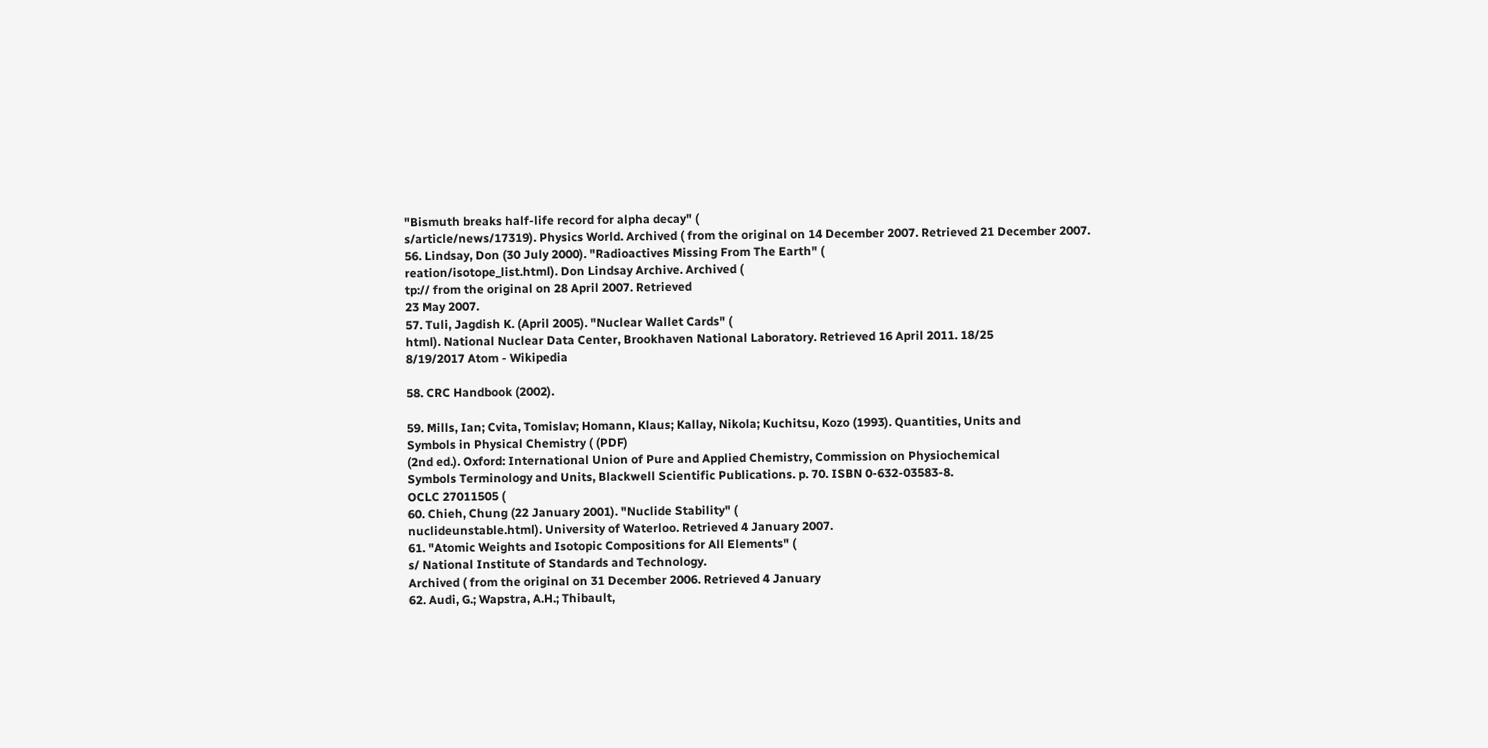"Bismuth breaks half-life record for alpha decay" (
s/article/news/17319). Physics World. Archived ( from the original on 14 December 2007. Retrieved 21 December 2007.
56. Lindsay, Don (30 July 2000). "Radioactives Missing From The Earth" (
reation/isotope_list.html). Don Lindsay Archive. Archived (
tp:// from the original on 28 April 2007. Retrieved
23 May 2007.
57. Tuli, Jagdish K. (April 2005). "Nuclear Wallet Cards" (
html). National Nuclear Data Center, Brookhaven National Laboratory. Retrieved 16 April 2011. 18/25
8/19/2017 Atom - Wikipedia

58. CRC Handbook (2002).

59. Mills, Ian; Cvita, Tomislav; Homann, Klaus; Kallay, Nikola; Kuchitsu, Kozo (1993). Quantities, Units and
Symbols in Physical Chemistry ( (PDF)
(2nd ed.). Oxford: International Union of Pure and Applied Chemistry, Commission on Physiochemical
Symbols Terminology and Units, Blackwell Scientific Publications. p. 70. ISBN 0-632-03583-8.
OCLC 27011505 (
60. Chieh, Chung (22 January 2001). "Nuclide Stability" (
nuclideunstable.html). University of Waterloo. Retrieved 4 January 2007.
61. "Atomic Weights and Isotopic Compositions for All Elements" (
s/ National Institute of Standards and Technology.
Archived ( from the original on 31 December 2006. Retrieved 4 January
62. Audi, G.; Wapstra, A.H.; Thibault,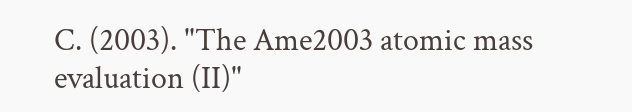C. (2003). "The Ame2003 atomic mass evaluation (II)"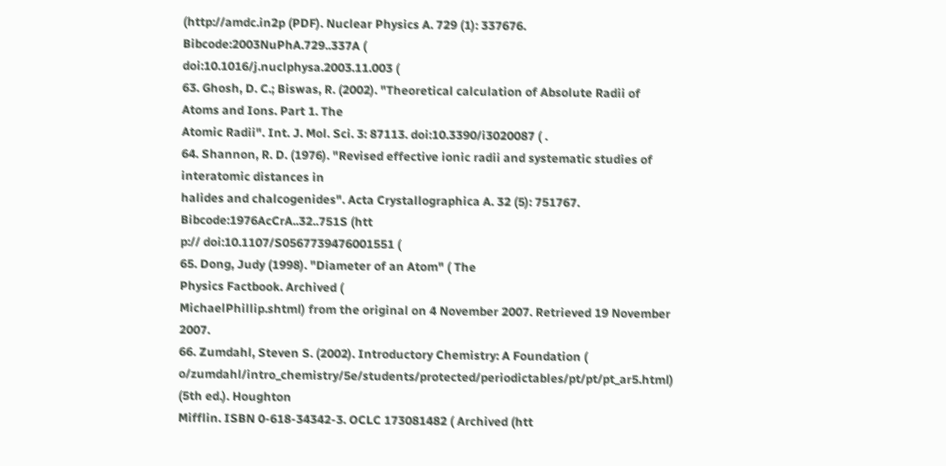(http://amdc.in2p (PDF). Nuclear Physics A. 729 (1): 337676.
Bibcode:2003NuPhA.729..337A (
doi:10.1016/j.nuclphysa.2003.11.003 (
63. Ghosh, D. C.; Biswas, R. (2002). "Theoretical calculation of Absolute Radii of Atoms and Ions. Part 1. The
Atomic Radii". Int. J. Mol. Sci. 3: 87113. doi:10.3390/i3020087 ( .
64. Shannon, R. D. (1976). "Revised effective ionic radii and systematic studies of interatomic distances in
halides and chalcogenides". Acta Crystallographica A. 32 (5): 751767. Bibcode:1976AcCrA..32..751S (htt
p:// doi:10.1107/S0567739476001551 (
65. Dong, Judy (1998). "Diameter of an Atom" ( The
Physics Factbook. Archived (
MichaelPhillip.shtml) from the original on 4 November 2007. Retrieved 19 November 2007.
66. Zumdahl, Steven S. (2002). Introductory Chemistry: A Foundation (
o/zumdahl/intro_chemistry/5e/students/protected/periodictables/pt/pt/pt_ar5.html) (5th ed.). Houghton
Mifflin. ISBN 0-618-34342-3. OCLC 173081482 ( Archived (htt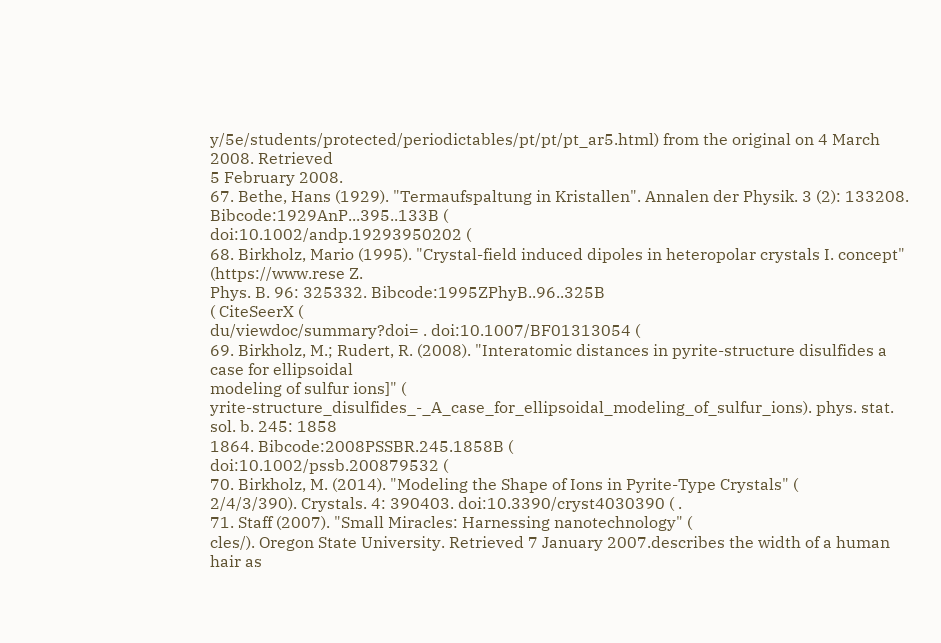y/5e/students/protected/periodictables/pt/pt/pt_ar5.html) from the original on 4 March 2008. Retrieved
5 February 2008.
67. Bethe, Hans (1929). "Termaufspaltung in Kristallen". Annalen der Physik. 3 (2): 133208.
Bibcode:1929AnP...395..133B (
doi:10.1002/andp.19293950202 (
68. Birkholz, Mario (1995). "Crystal-field induced dipoles in heteropolar crystals I. concept" (https://www.rese Z.
Phys. B. 96: 325332. Bibcode:1995ZPhyB..96..325B
( CiteSeerX (
du/viewdoc/summary?doi= . doi:10.1007/BF01313054 (
69. Birkholz, M.; Rudert, R. (2008). "Interatomic distances in pyrite-structure disulfides a case for ellipsoidal
modeling of sulfur ions]" (
yrite-structure_disulfides_-_A_case_for_ellipsoidal_modeling_of_sulfur_ions). phys. stat. sol. b. 245: 1858
1864. Bibcode:2008PSSBR.245.1858B (
doi:10.1002/pssb.200879532 (
70. Birkholz, M. (2014). "Modeling the Shape of Ions in Pyrite-Type Crystals" (
2/4/3/390). Crystals. 4: 390403. doi:10.3390/cryst4030390 ( .
71. Staff (2007). "Small Miracles: Harnessing nanotechnology" (
cles/). Oregon State University. Retrieved 7 January 2007.describes the width of a human hair as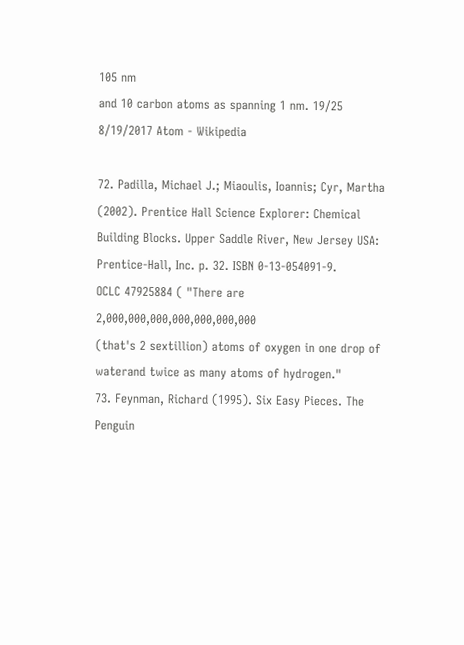105 nm
and 10 carbon atoms as spanning 1 nm. 19/25
8/19/2017 Atom - Wikipedia

72. Padilla, Michael J.; Miaoulis, Ioannis; Cyr, Martha (2002). Prentice Hall Science Explorer: Chemical
Building Blocks. Upper Saddle River, New Jersey USA: Prentice-Hall, Inc. p. 32. ISBN 0-13-054091-9.
OCLC 47925884 ( "There are 2,000,000,000,000,000,000,000
(that's 2 sextillion) atoms of oxygen in one drop of waterand twice as many atoms of hydrogen."
73. Feynman, Richard (1995). Six Easy Pieces. The Penguin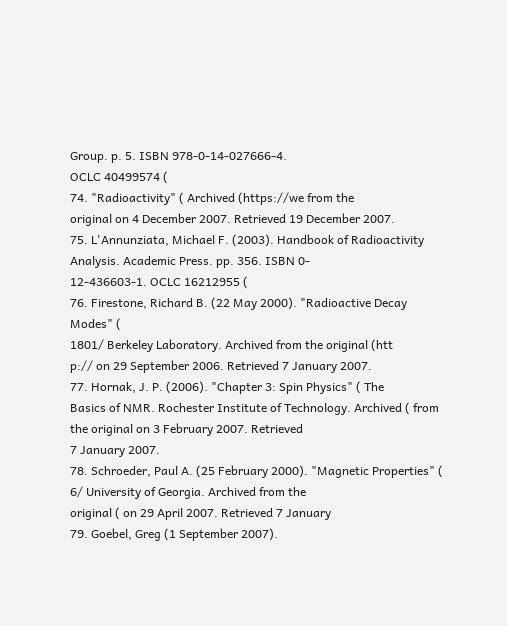Group. p. 5. ISBN 978-0-14-027666-4.
OCLC 40499574 (
74. "Radioactivity" ( Archived (https://we from the
original on 4 December 2007. Retrieved 19 December 2007.
75. L'Annunziata, Michael F. (2003). Handbook of Radioactivity Analysis. Academic Press. pp. 356. ISBN 0-
12-436603-1. OCLC 16212955 (
76. Firestone, Richard B. (22 May 2000). "Radioactive Decay Modes" (
1801/ Berkeley Laboratory. Archived from the original (htt
p:// on 29 September 2006. Retrieved 7 January 2007.
77. Hornak, J. P. (2006). "Chapter 3: Spin Physics" ( The
Basics of NMR. Rochester Institute of Technology. Archived ( from the original on 3 February 2007. Retrieved
7 January 2007.
78. Schroeder, Paul A. (25 February 2000). "Magnetic Properties" (
6/ University of Georgia. Archived from the
original ( on 29 April 2007. Retrieved 7 January
79. Goebel, Greg (1 September 2007).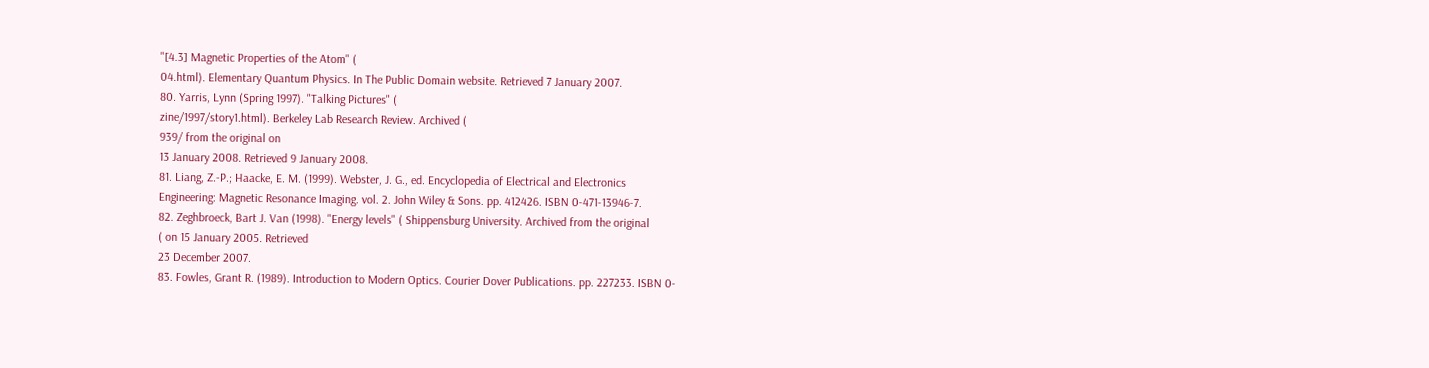"[4.3] Magnetic Properties of the Atom" (
04.html). Elementary Quantum Physics. In The Public Domain website. Retrieved 7 January 2007.
80. Yarris, Lynn (Spring 1997). "Talking Pictures" (
zine/1997/story1.html). Berkeley Lab Research Review. Archived (
939/ from the original on
13 January 2008. Retrieved 9 January 2008.
81. Liang, Z.-P.; Haacke, E. M. (1999). Webster, J. G., ed. Encyclopedia of Electrical and Electronics
Engineering: Magnetic Resonance Imaging. vol. 2. John Wiley & Sons. pp. 412426. ISBN 0-471-13946-7.
82. Zeghbroeck, Bart J. Van (1998). "Energy levels" ( Shippensburg University. Archived from the original
( on 15 January 2005. Retrieved
23 December 2007.
83. Fowles, Grant R. (1989). Introduction to Modern Optics. Courier Dover Publications. pp. 227233. ISBN 0-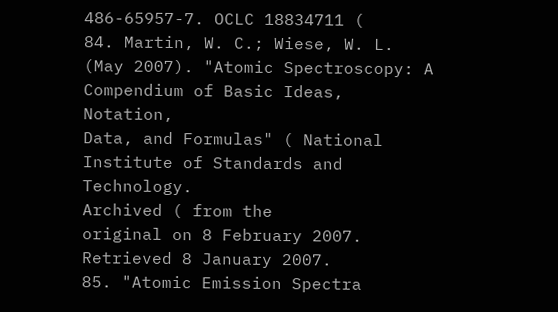486-65957-7. OCLC 18834711 (
84. Martin, W. C.; Wiese, W. L. (May 2007). "Atomic Spectroscopy: A Compendium of Basic Ideas, Notation,
Data, and Formulas" ( National Institute of Standards and Technology.
Archived ( from the
original on 8 February 2007. Retrieved 8 January 2007.
85. "Atomic Emission Spectra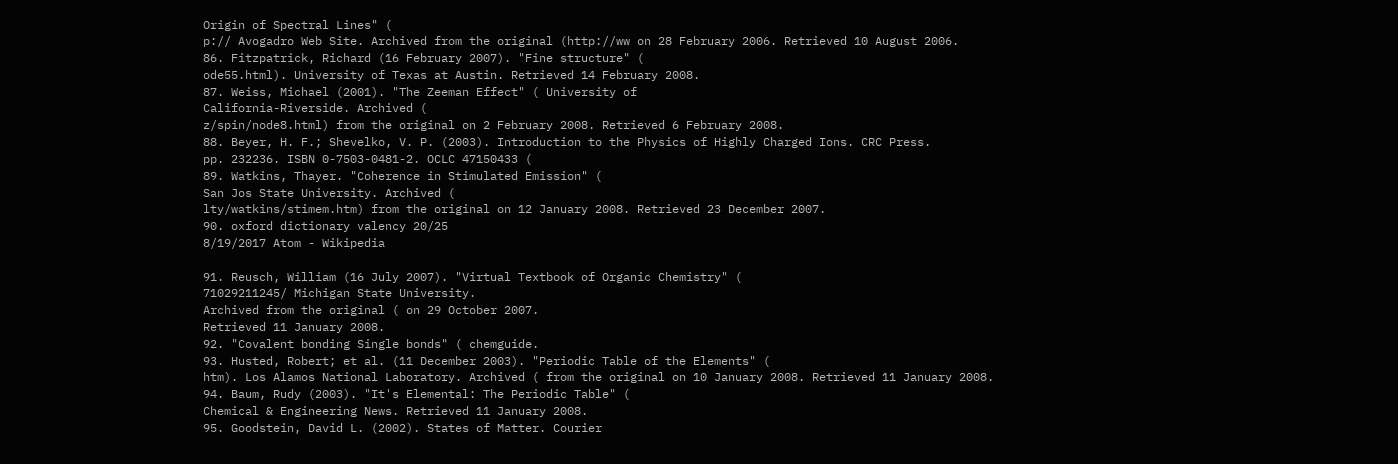Origin of Spectral Lines" (
p:// Avogadro Web Site. Archived from the original (http://ww on 28 February 2006. Retrieved 10 August 2006.
86. Fitzpatrick, Richard (16 February 2007). "Fine structure" (
ode55.html). University of Texas at Austin. Retrieved 14 February 2008.
87. Weiss, Michael (2001). "The Zeeman Effect" ( University of
California-Riverside. Archived (
z/spin/node8.html) from the original on 2 February 2008. Retrieved 6 February 2008.
88. Beyer, H. F.; Shevelko, V. P. (2003). Introduction to the Physics of Highly Charged Ions. CRC Press.
pp. 232236. ISBN 0-7503-0481-2. OCLC 47150433 (
89. Watkins, Thayer. "Coherence in Stimulated Emission" (
San Jos State University. Archived (
lty/watkins/stimem.htm) from the original on 12 January 2008. Retrieved 23 December 2007.
90. oxford dictionary valency 20/25
8/19/2017 Atom - Wikipedia

91. Reusch, William (16 July 2007). "Virtual Textbook of Organic Chemistry" (
71029211245/ Michigan State University.
Archived from the original ( on 29 October 2007.
Retrieved 11 January 2008.
92. "Covalent bonding Single bonds" ( chemguide.
93. Husted, Robert; et al. (11 December 2003). "Periodic Table of the Elements" (
htm). Los Alamos National Laboratory. Archived ( from the original on 10 January 2008. Retrieved 11 January 2008.
94. Baum, Rudy (2003). "It's Elemental: The Periodic Table" (
Chemical & Engineering News. Retrieved 11 January 2008.
95. Goodstein, David L. (2002). States of Matter. Courier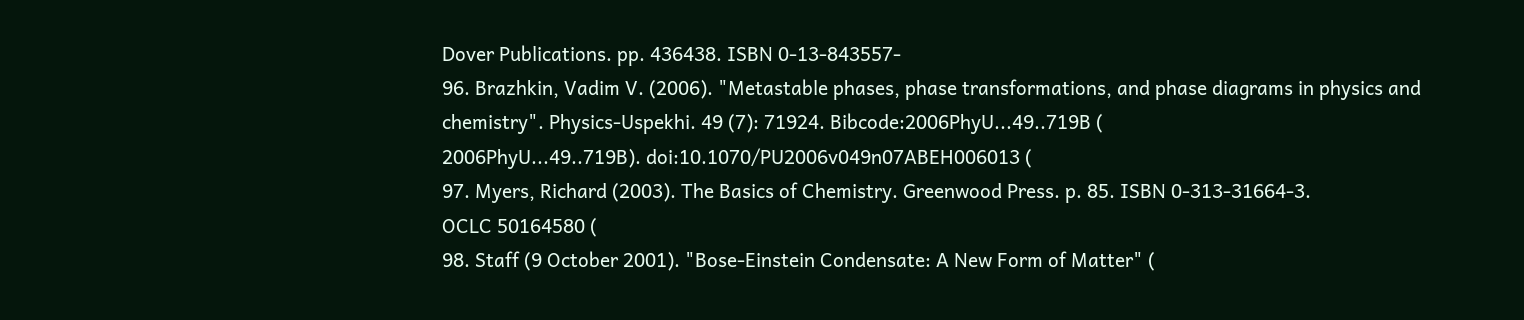Dover Publications. pp. 436438. ISBN 0-13-843557-
96. Brazhkin, Vadim V. (2006). "Metastable phases, phase transformations, and phase diagrams in physics and
chemistry". Physics-Uspekhi. 49 (7): 71924. Bibcode:2006PhyU...49..719B (
2006PhyU...49..719B). doi:10.1070/PU2006v049n07ABEH006013 (
97. Myers, Richard (2003). The Basics of Chemistry. Greenwood Press. p. 85. ISBN 0-313-31664-3.
OCLC 50164580 (
98. Staff (9 October 2001). "Bose-Einstein Condensate: A New Form of Matter" (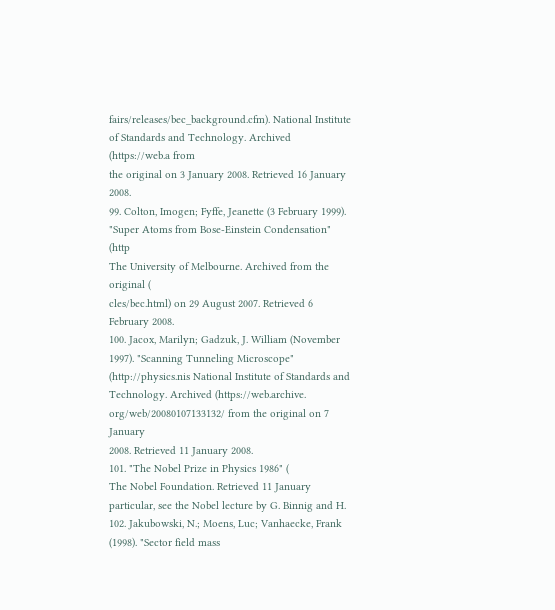fairs/releases/bec_background.cfm). National Institute of Standards and Technology. Archived (https://web.a from
the original on 3 January 2008. Retrieved 16 January 2008.
99. Colton, Imogen; Fyffe, Jeanette (3 February 1999). "Super Atoms from Bose-Einstein Condensation" (http
The University of Melbourne. Archived from the original (
cles/bec.html) on 29 August 2007. Retrieved 6 February 2008.
100. Jacox, Marilyn; Gadzuk, J. William (November 1997). "Scanning Tunneling Microscope" (http://physics.nis National Institute of Standards and Technology. Archived (https://web.archive.
org/web/20080107133132/ from the original on 7 January
2008. Retrieved 11 January 2008.
101. "The Nobel Prize in Physics 1986" (
The Nobel Foundation. Retrieved 11 January particular, see the Nobel lecture by G. Binnig and H.
102. Jakubowski, N.; Moens, Luc; Vanhaecke, Frank (1998). "Sector field mass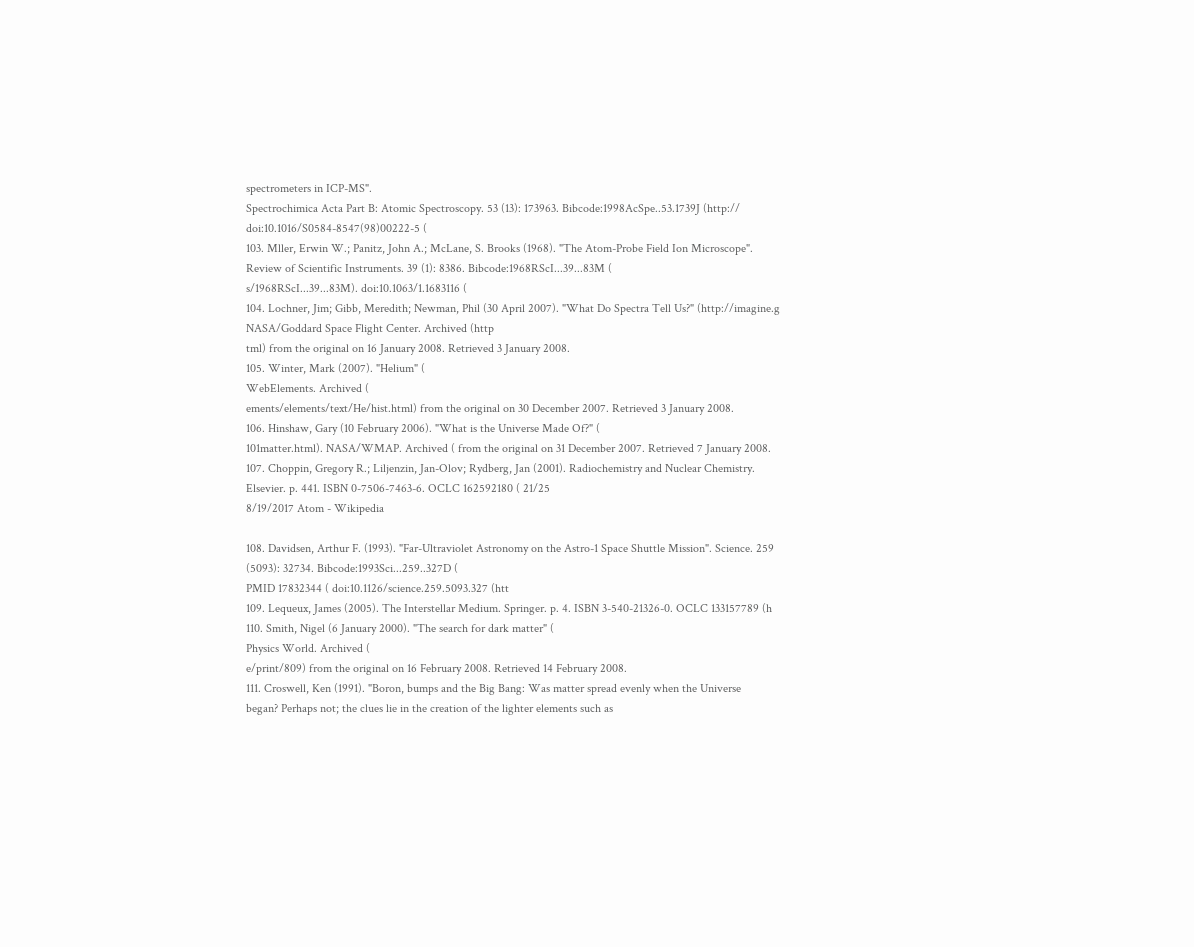spectrometers in ICP-MS".
Spectrochimica Acta Part B: Atomic Spectroscopy. 53 (13): 173963. Bibcode:1998AcSpe..53.1739J (http:// doi:10.1016/S0584-8547(98)00222-5 (
103. Mller, Erwin W.; Panitz, John A.; McLane, S. Brooks (1968). "The Atom-Probe Field Ion Microscope".
Review of Scientific Instruments. 39 (1): 8386. Bibcode:1968RScI...39...83M (
s/1968RScI...39...83M). doi:10.1063/1.1683116 (
104. Lochner, Jim; Gibb, Meredith; Newman, Phil (30 April 2007). "What Do Spectra Tell Us?" (http://imagine.g NASA/Goddard Space Flight Center. Archived (http
tml) from the original on 16 January 2008. Retrieved 3 January 2008.
105. Winter, Mark (2007). "Helium" (
WebElements. Archived (
ements/elements/text/He/hist.html) from the original on 30 December 2007. Retrieved 3 January 2008.
106. Hinshaw, Gary (10 February 2006). "What is the Universe Made Of?" (
101matter.html). NASA/WMAP. Archived ( from the original on 31 December 2007. Retrieved 7 January 2008.
107. Choppin, Gregory R.; Liljenzin, Jan-Olov; Rydberg, Jan (2001). Radiochemistry and Nuclear Chemistry.
Elsevier. p. 441. ISBN 0-7506-7463-6. OCLC 162592180 ( 21/25
8/19/2017 Atom - Wikipedia

108. Davidsen, Arthur F. (1993). "Far-Ultraviolet Astronomy on the Astro-1 Space Shuttle Mission". Science. 259
(5093): 32734. Bibcode:1993Sci...259..327D (
PMID 17832344 ( doi:10.1126/science.259.5093.327 (htt
109. Lequeux, James (2005). The Interstellar Medium. Springer. p. 4. ISBN 3-540-21326-0. OCLC 133157789 (h
110. Smith, Nigel (6 January 2000). "The search for dark matter" (
Physics World. Archived (
e/print/809) from the original on 16 February 2008. Retrieved 14 February 2008.
111. Croswell, Ken (1991). "Boron, bumps and the Big Bang: Was matter spread evenly when the Universe
began? Perhaps not; the clues lie in the creation of the lighter elements such as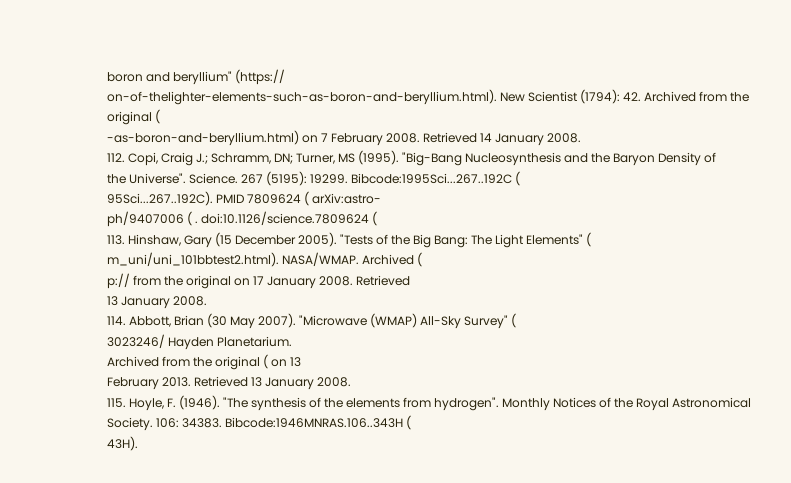boron and beryllium" (https://
on-of-thelighter-elements-such-as-boron-and-beryllium.html). New Scientist (1794): 42. Archived from the
original (
-as-boron-and-beryllium.html) on 7 February 2008. Retrieved 14 January 2008.
112. Copi, Craig J.; Schramm, DN; Turner, MS (1995). "Big-Bang Nucleosynthesis and the Baryon Density of
the Universe". Science. 267 (5195): 19299. Bibcode:1995Sci...267..192C (
95Sci...267..192C). PMID 7809624 ( arXiv:astro-
ph/9407006 ( . doi:10.1126/science.7809624 (
113. Hinshaw, Gary (15 December 2005). "Tests of the Big Bang: The Light Elements" (
m_uni/uni_101bbtest2.html). NASA/WMAP. Archived (
p:// from the original on 17 January 2008. Retrieved
13 January 2008.
114. Abbott, Brian (30 May 2007). "Microwave (WMAP) All-Sky Survey" (
3023246/ Hayden Planetarium.
Archived from the original ( on 13
February 2013. Retrieved 13 January 2008.
115. Hoyle, F. (1946). "The synthesis of the elements from hydrogen". Monthly Notices of the Royal Astronomical
Society. 106: 34383. Bibcode:1946MNRAS.106..343H (
43H).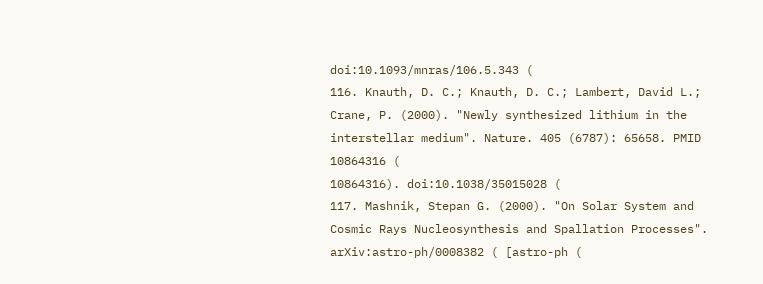doi:10.1093/mnras/106.5.343 (
116. Knauth, D. C.; Knauth, D. C.; Lambert, David L.; Crane, P. (2000). "Newly synthesized lithium in the
interstellar medium". Nature. 405 (6787): 65658. PMID 10864316 (
10864316). doi:10.1038/35015028 (
117. Mashnik, Stepan G. (2000). "On Solar System and Cosmic Rays Nucleosynthesis and Spallation Processes".
arXiv:astro-ph/0008382 ( [astro-ph (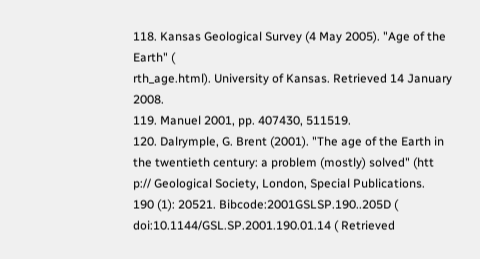118. Kansas Geological Survey (4 May 2005). "Age of the Earth" (
rth_age.html). University of Kansas. Retrieved 14 January 2008.
119. Manuel 2001, pp. 407430, 511519.
120. Dalrymple, G. Brent (2001). "The age of the Earth in the twentieth century: a problem (mostly) solved" (htt
p:// Geological Society, London, Special Publications.
190 (1): 20521. Bibcode:2001GSLSP.190..205D (
doi:10.1144/GSL.SP.2001.190.01.14 ( Retrieved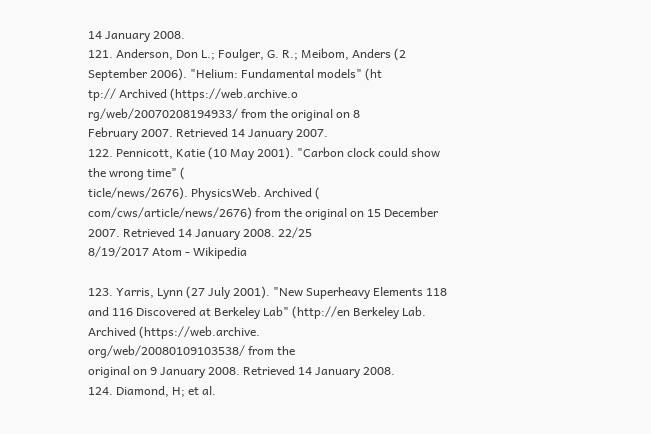14 January 2008.
121. Anderson, Don L.; Foulger, G. R.; Meibom, Anders (2 September 2006). "Helium: Fundamental models" (ht
tp:// Archived (https://web.archive.o
rg/web/20070208194933/ from the original on 8
February 2007. Retrieved 14 January 2007.
122. Pennicott, Katie (10 May 2001). "Carbon clock could show the wrong time" (
ticle/news/2676). PhysicsWeb. Archived (
com/cws/article/news/2676) from the original on 15 December 2007. Retrieved 14 January 2008. 22/25
8/19/2017 Atom - Wikipedia

123. Yarris, Lynn (27 July 2001). "New Superheavy Elements 118 and 116 Discovered at Berkeley Lab" (http://en Berkeley Lab. Archived (https://web.archive.
org/web/20080109103538/ from the
original on 9 January 2008. Retrieved 14 January 2008.
124. Diamond, H; et al.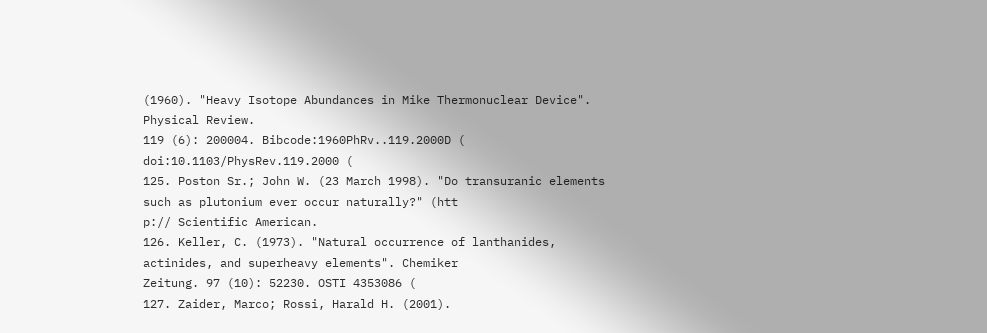(1960). "Heavy Isotope Abundances in Mike Thermonuclear Device". Physical Review.
119 (6): 200004. Bibcode:1960PhRv..119.2000D (
doi:10.1103/PhysRev.119.2000 (
125. Poston Sr.; John W. (23 March 1998). "Do transuranic elements such as plutonium ever occur naturally?" (htt
p:// Scientific American.
126. Keller, C. (1973). "Natural occurrence of lanthanides, actinides, and superheavy elements". Chemiker
Zeitung. 97 (10): 52230. OSTI 4353086 (
127. Zaider, Marco; Rossi, Harald H. (2001).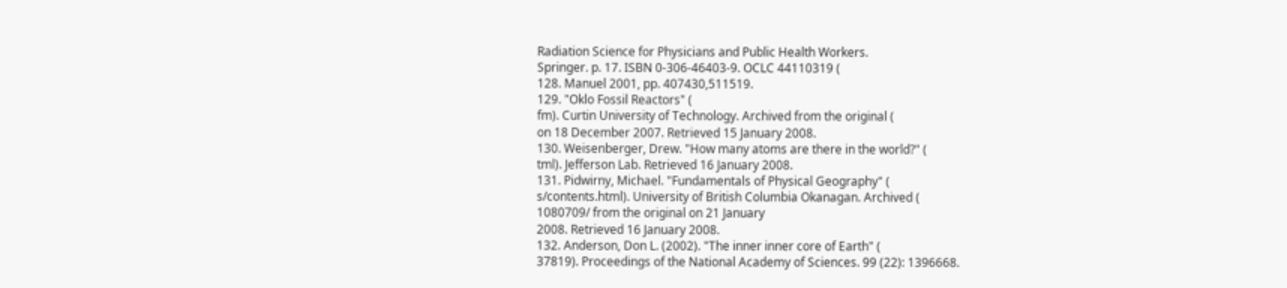Radiation Science for Physicians and Public Health Workers.
Springer. p. 17. ISBN 0-306-46403-9. OCLC 44110319 (
128. Manuel 2001, pp. 407430,511519.
129. "Oklo Fossil Reactors" (
fm). Curtin University of Technology. Archived from the original (
on 18 December 2007. Retrieved 15 January 2008.
130. Weisenberger, Drew. "How many atoms are there in the world?" (
tml). Jefferson Lab. Retrieved 16 January 2008.
131. Pidwirny, Michael. "Fundamentals of Physical Geography" (
s/contents.html). University of British Columbia Okanagan. Archived (
1080709/ from the original on 21 January
2008. Retrieved 16 January 2008.
132. Anderson, Don L. (2002). "The inner inner core of Earth" (
37819). Proceedings of the National Academy of Sciences. 99 (22): 1396668.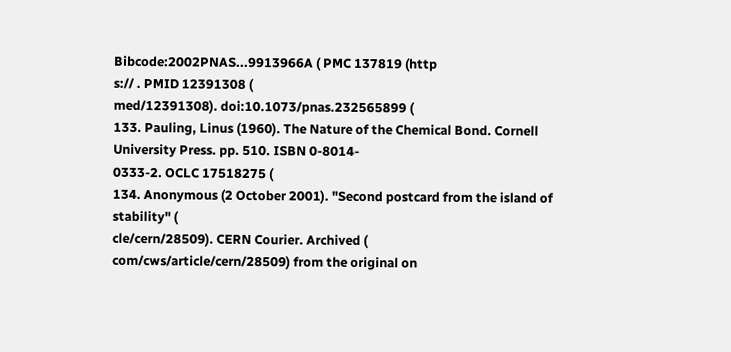Bibcode:2002PNAS...9913966A ( PMC 137819 (http
s:// . PMID 12391308 (
med/12391308). doi:10.1073/pnas.232565899 (
133. Pauling, Linus (1960). The Nature of the Chemical Bond. Cornell University Press. pp. 510. ISBN 0-8014-
0333-2. OCLC 17518275 (
134. Anonymous (2 October 2001). "Second postcard from the island of stability" (
cle/cern/28509). CERN Courier. Archived (
com/cws/article/cern/28509) from the original on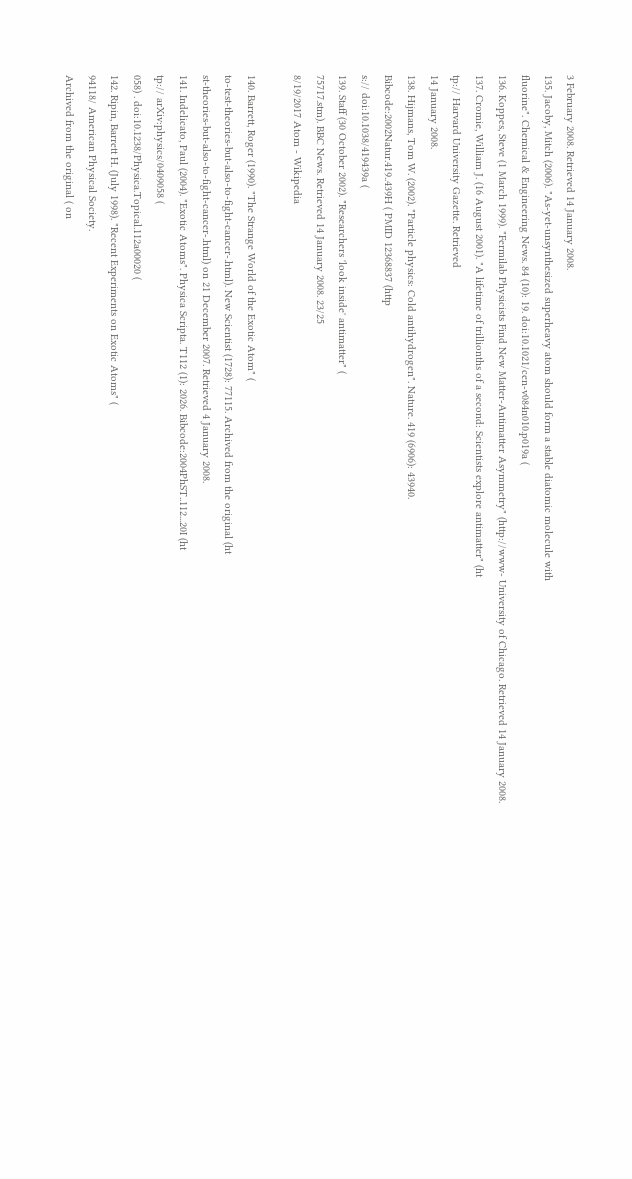3 February 2008. Retrieved 14 January 2008.
135. Jacoby, Mitch (2006). "As-yet-unsynthesized superheavy atom should form a stable diatomic molecule with
fluorine". Chemical & Engineering News. 84 (10): 19. doi:10.1021/cen-v084n010.p019a (
136. Koppes, Steve (1 March 1999). "Fermilab Physicists Find New Matter-Antimatter Asymmetry" (http://www- University of Chicago. Retrieved 14 January 2008.
137. Cromie, William J. (16 August 2001). "A lifetime of trillionths of a second: Scientists explore antimatter" (ht
tp:// Harvard University Gazette. Retrieved
14 January 2008.
138. Hijmans, Tom W. (2002). "Particle physics: Cold antihydrogen". Nature. 419 (6906): 43940.
Bibcode:2002Natur.419..439H ( PMID 12368837 (http
s:// doi:10.1038/419439a (
139. Staff (30 October 2002). "Researchers 'look inside' antimatter" (
75717.stm). BBC News. Retrieved 14 January 2008. 23/25
8/19/2017 Atom - Wikipedia

140. Barrett, Roger (1990). "The Strange World of the Exotic Atom" (
to-test-theories-but-also-to-fight-cancer-.html). New Scientist (1728): 77115. Archived from the original (ht
st-theories-but-also-to-fight-cancer-.html) on 21 December 2007. Retrieved 4 January 2008.
141. Indelicato, Paul (2004). "Exotic Atoms". Physica Scripta. T112 (1): 2026. Bibcode:2004PhST..112...20I (ht
tp:// arXiv:physics/0409058 (
058) . doi:10.1238/Physica.Topical.112a00020 (
142. Ripin, Barrett H. (July 1998). "Recent Experiments on Exotic Atoms" (
94118/ American Physical Society.
Archived from the original ( on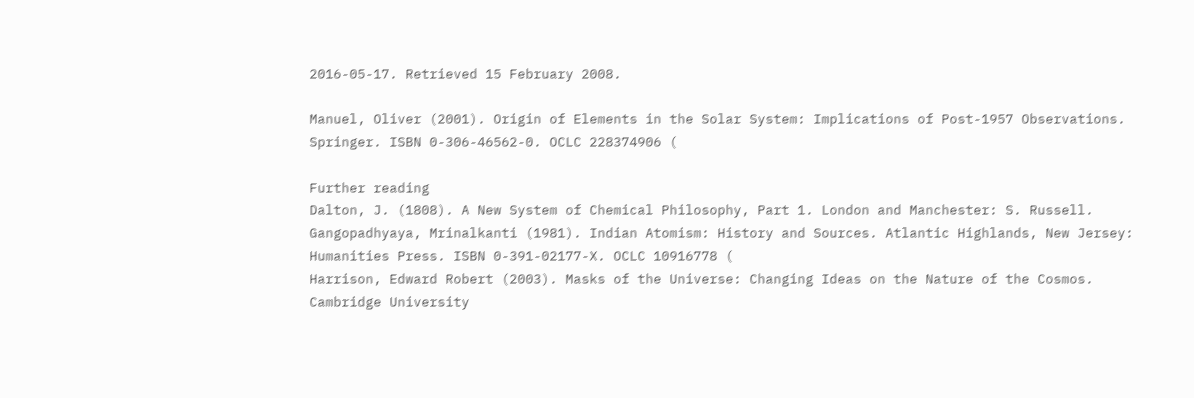2016-05-17. Retrieved 15 February 2008.

Manuel, Oliver (2001). Origin of Elements in the Solar System: Implications of Post-1957 Observations.
Springer. ISBN 0-306-46562-0. OCLC 228374906 (

Further reading
Dalton, J. (1808). A New System of Chemical Philosophy, Part 1. London and Manchester: S. Russell.
Gangopadhyaya, Mrinalkanti (1981). Indian Atomism: History and Sources. Atlantic Highlands, New Jersey:
Humanities Press. ISBN 0-391-02177-X. OCLC 10916778 (
Harrison, Edward Robert (2003). Masks of the Universe: Changing Ideas on the Nature of the Cosmos.
Cambridge University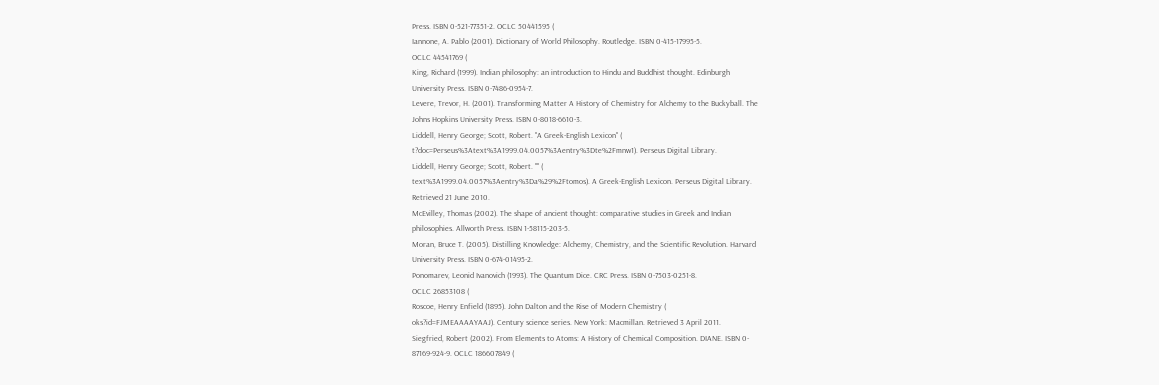Press. ISBN 0-521-77351-2. OCLC 50441595 (
Iannone, A. Pablo (2001). Dictionary of World Philosophy. Routledge. ISBN 0-415-17995-5.
OCLC 44541769 (
King, Richard (1999). Indian philosophy: an introduction to Hindu and Buddhist thought. Edinburgh
University Press. ISBN 0-7486-0954-7.
Levere, Trevor, H. (2001). Transforming Matter A History of Chemistry for Alchemy to the Buckyball. The
Johns Hopkins University Press. ISBN 0-8018-6610-3.
Liddell, Henry George; Scott, Robert. "A Greek-English Lexicon" (
t?doc=Perseus%3Atext%3A1999.04.0057%3Aentry%3Dte%2Fmnw1). Perseus Digital Library.
Liddell, Henry George; Scott, Robert. "" (
text%3A1999.04.0057%3Aentry%3Da%29%2Ftomos). A Greek-English Lexicon. Perseus Digital Library.
Retrieved 21 June 2010.
McEvilley, Thomas (2002). The shape of ancient thought: comparative studies in Greek and Indian
philosophies. Allworth Press. ISBN 1-58115-203-5.
Moran, Bruce T. (2005). Distilling Knowledge: Alchemy, Chemistry, and the Scientific Revolution. Harvard
University Press. ISBN 0-674-01495-2.
Ponomarev, Leonid Ivanovich (1993). The Quantum Dice. CRC Press. ISBN 0-7503-0251-8.
OCLC 26853108 (
Roscoe, Henry Enfield (1895). John Dalton and the Rise of Modern Chemistry (
oks?id=FJMEAAAAYAAJ). Century science series. New York: Macmillan. Retrieved 3 April 2011.
Siegfried, Robert (2002). From Elements to Atoms: A History of Chemical Composition. DIANE. ISBN 0-
87169-924-9. OCLC 186607849 (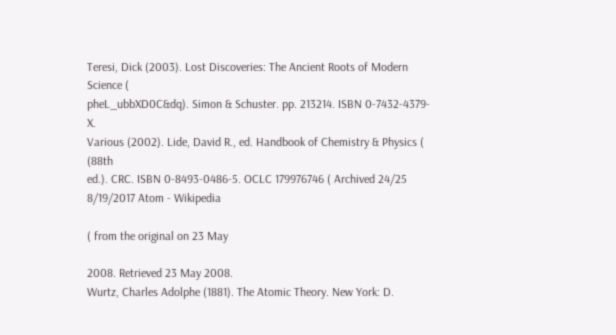Teresi, Dick (2003). Lost Discoveries: The Ancient Roots of Modern Science (
pheL_ubbXD0C&dq). Simon & Schuster. pp. 213214. ISBN 0-7432-4379-X.
Various (2002). Lide, David R., ed. Handbook of Chemistry & Physics ( (88th
ed.). CRC. ISBN 0-8493-0486-5. OCLC 179976746 ( Archived 24/25
8/19/2017 Atom - Wikipedia

( from the original on 23 May

2008. Retrieved 23 May 2008.
Wurtz, Charles Adolphe (1881). The Atomic Theory. New York: D.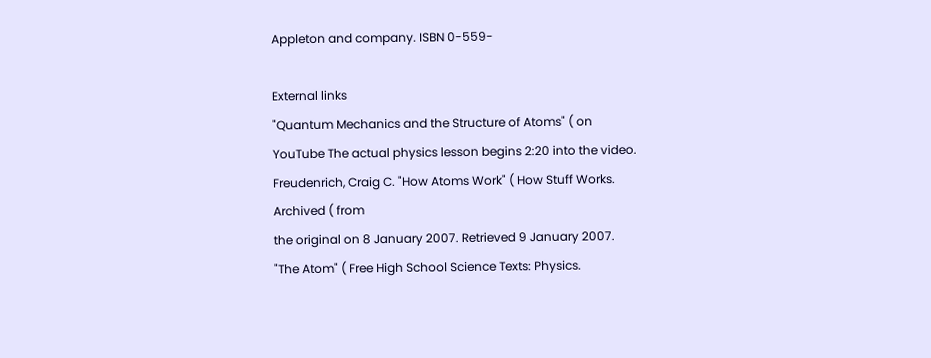Appleton and company. ISBN 0-559-

External links
"Quantum Mechanics and the Structure of Atoms" ( on
YouTube The actual physics lesson begins 2:20 into the video.
Freudenrich, Craig C. "How Atoms Work" ( How Stuff Works.
Archived ( from
the original on 8 January 2007. Retrieved 9 January 2007.
"The Atom" ( Free High School Science Texts: Physics.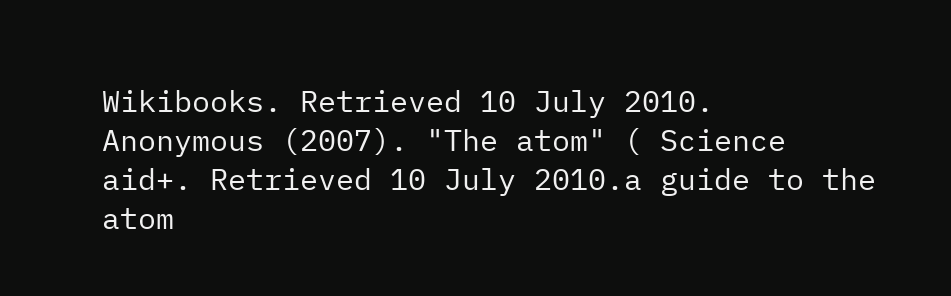Wikibooks. Retrieved 10 July 2010.
Anonymous (2007). "The atom" ( Science
aid+. Retrieved 10 July 2010.a guide to the atom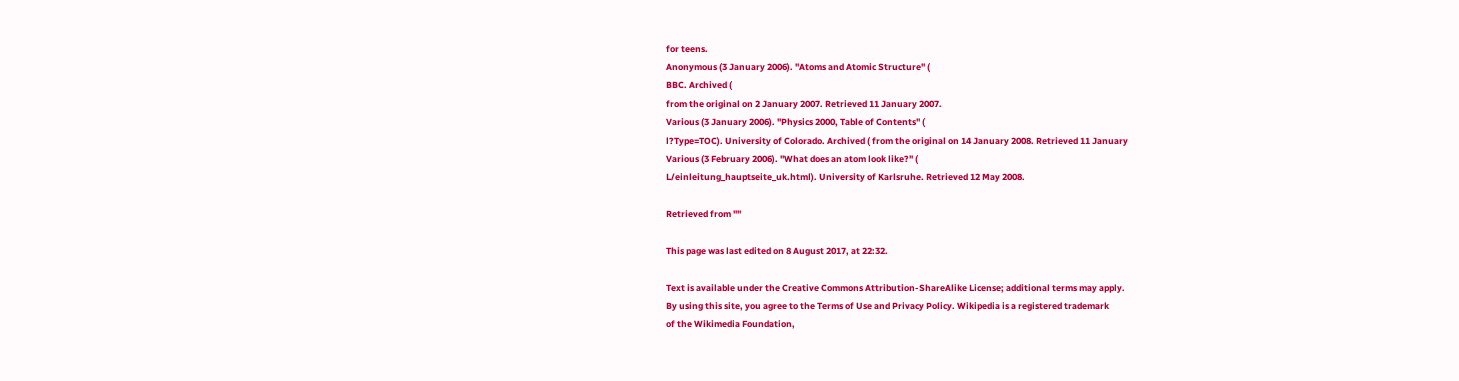for teens.
Anonymous (3 January 2006). "Atoms and Atomic Structure" (
BBC. Archived (
from the original on 2 January 2007. Retrieved 11 January 2007.
Various (3 January 2006). "Physics 2000, Table of Contents" (
l?Type=TOC). University of Colorado. Archived ( from the original on 14 January 2008. Retrieved 11 January
Various (3 February 2006). "What does an atom look like?" (
L/einleitung_hauptseite_uk.html). University of Karlsruhe. Retrieved 12 May 2008.

Retrieved from ""

This page was last edited on 8 August 2017, at 22:32.

Text is available under the Creative Commons Attribution-ShareAlike License; additional terms may apply.
By using this site, you agree to the Terms of Use and Privacy Policy. Wikipedia is a registered trademark
of the Wikimedia Foundation,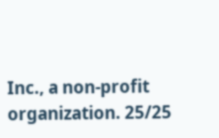Inc., a non-profit organization. 25/25